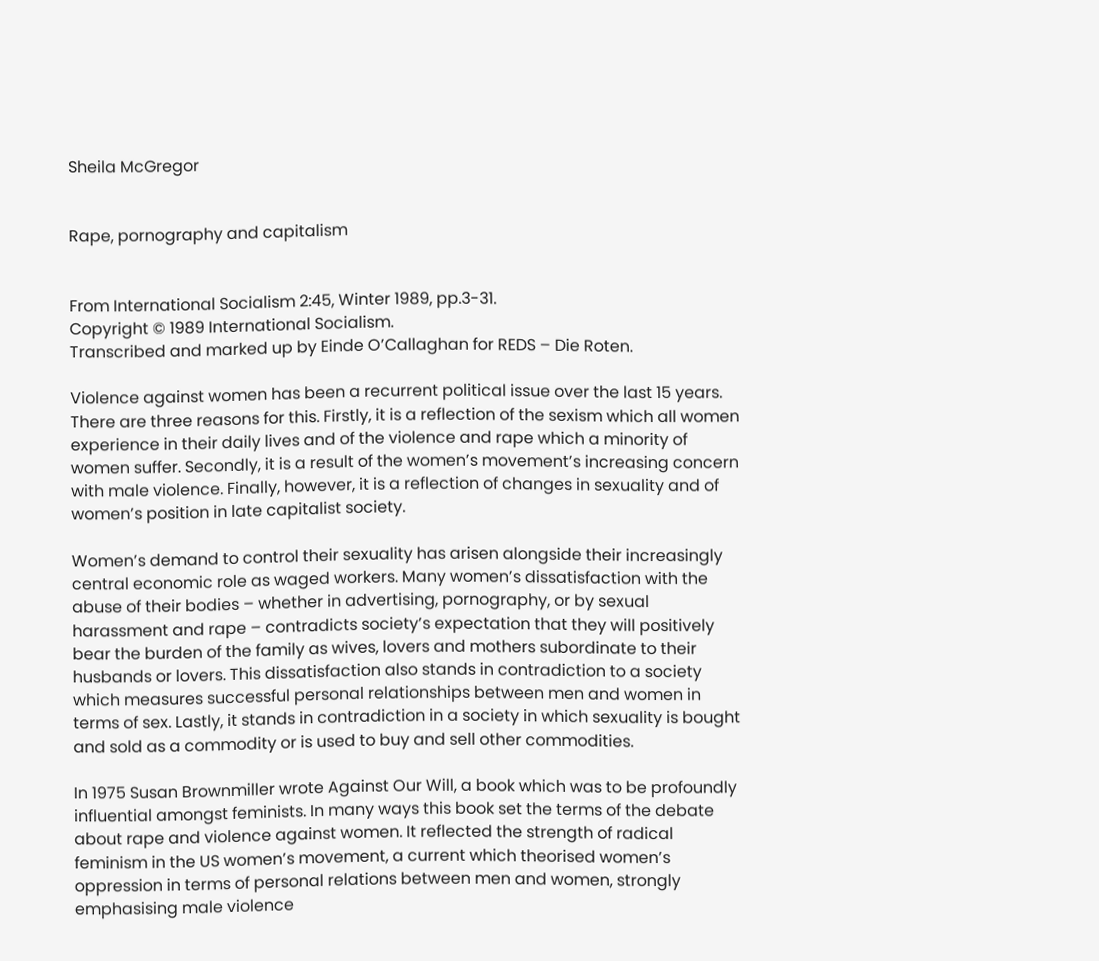Sheila McGregor


Rape, pornography and capitalism


From International Socialism 2:45, Winter 1989, pp.3-31.
Copyright © 1989 International Socialism.
Transcribed and marked up by Einde O’Callaghan for REDS – Die Roten.

Violence against women has been a recurrent political issue over the last 15 years. There are three reasons for this. Firstly, it is a reflection of the sexism which all women experience in their daily lives and of the violence and rape which a minority of women suffer. Secondly, it is a result of the women’s movement’s increasing concern with male violence. Finally, however, it is a reflection of changes in sexuality and of women’s position in late capitalist society.

Women’s demand to control their sexuality has arisen alongside their increasingly central economic role as waged workers. Many women’s dissatisfaction with the abuse of their bodies – whether in advertising, pornography, or by sexual harassment and rape – contradicts society’s expectation that they will positively bear the burden of the family as wives, lovers and mothers subordinate to their husbands or lovers. This dissatisfaction also stands in contradiction to a society which measures successful personal relationships between men and women in terms of sex. Lastly, it stands in contradiction in a society in which sexuality is bought and sold as a commodity or is used to buy and sell other commodities.

In 1975 Susan Brownmiller wrote Against Our Will, a book which was to be profoundly influential amongst feminists. In many ways this book set the terms of the debate about rape and violence against women. It reflected the strength of radical feminism in the US women’s movement, a current which theorised women’s oppression in terms of personal relations between men and women, strongly emphasising male violence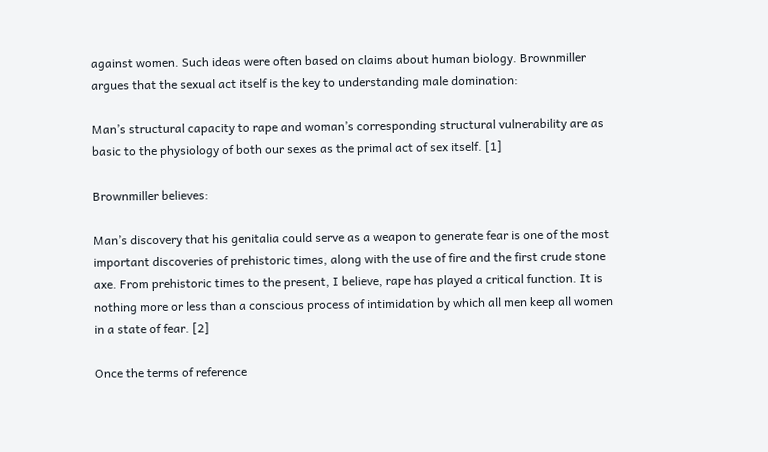against women. Such ideas were often based on claims about human biology. Brownmiller argues that the sexual act itself is the key to understanding male domination:

Man’s structural capacity to rape and woman’s corresponding structural vulnerability are as basic to the physiology of both our sexes as the primal act of sex itself. [1]

Brownmiller believes:

Man’s discovery that his genitalia could serve as a weapon to generate fear is one of the most important discoveries of prehistoric times, along with the use of fire and the first crude stone axe. From prehistoric times to the present, I believe, rape has played a critical function. It is nothing more or less than a conscious process of intimidation by which all men keep all women in a state of fear. [2]

Once the terms of reference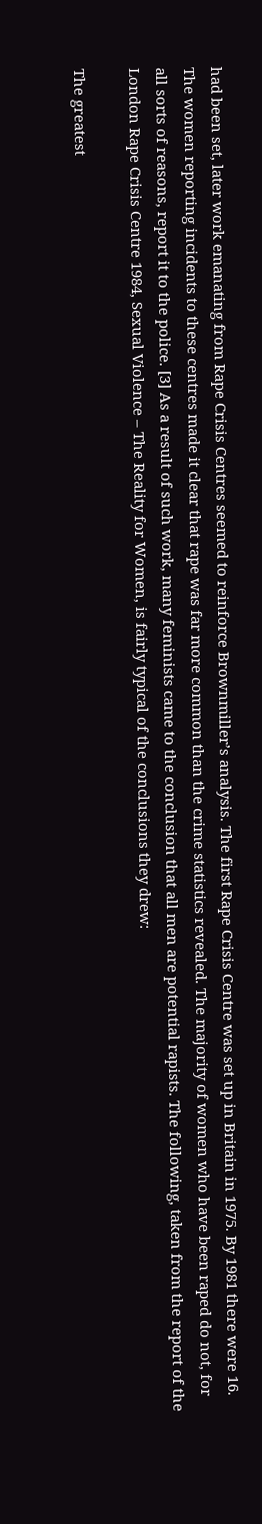had been set, later work emanating from Rape Crisis Centres seemed to reinforce Brownmiller’s analysis. The first Rape Crisis Centre was set up in Britain in 1975. By 1981 there were 16. The women reporting incidents to these centres made it clear that rape was far more common than the crime statistics revealed. The majority of women who have been raped do not, for all sorts of reasons, report it to the police. [3] As a result of such work, many feminists came to the conclusion that all men are potential rapists. The following, taken from the report of the London Rape Crisis Centre 1984, Sexual Violence – The Reality for Women, is fairly typical of the conclusions they drew:

The greatest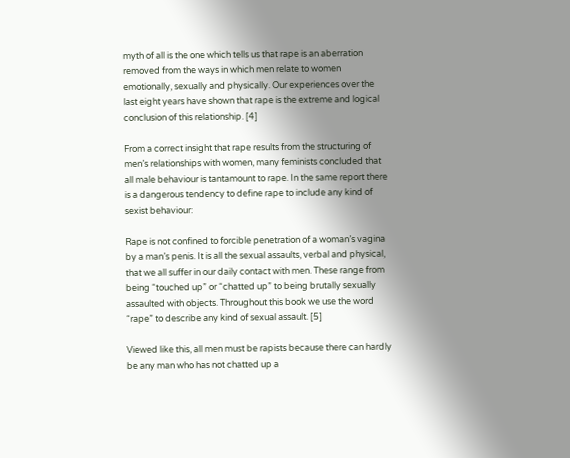myth of all is the one which tells us that rape is an aberration removed from the ways in which men relate to women emotionally, sexually and physically. Our experiences over the last eight years have shown that rape is the extreme and logical conclusion of this relationship. [4]

From a correct insight that rape results from the structuring of men’s relationships with women, many feminists concluded that all male behaviour is tantamount to rape. In the same report there is a dangerous tendency to define rape to include any kind of sexist behaviour:

Rape is not confined to forcible penetration of a woman’s vagina by a man’s penis. It is all the sexual assaults, verbal and physical, that we all suffer in our daily contact with men. These range from being “touched up” or “chatted up” to being brutally sexually assaulted with objects. Throughout this book we use the word “rape” to describe any kind of sexual assault. [5]

Viewed like this, all men must be rapists because there can hardly be any man who has not chatted up a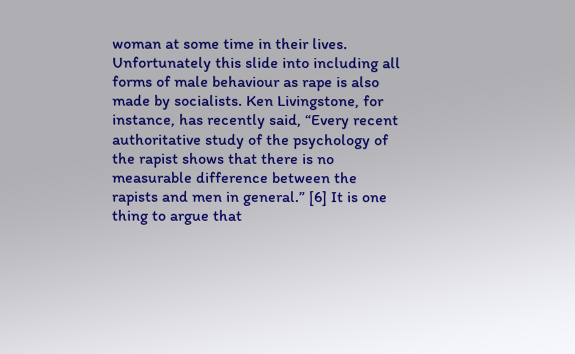woman at some time in their lives. Unfortunately this slide into including all forms of male behaviour as rape is also made by socialists. Ken Livingstone, for instance, has recently said, “Every recent authoritative study of the psychology of the rapist shows that there is no measurable difference between the rapists and men in general.” [6] It is one thing to argue that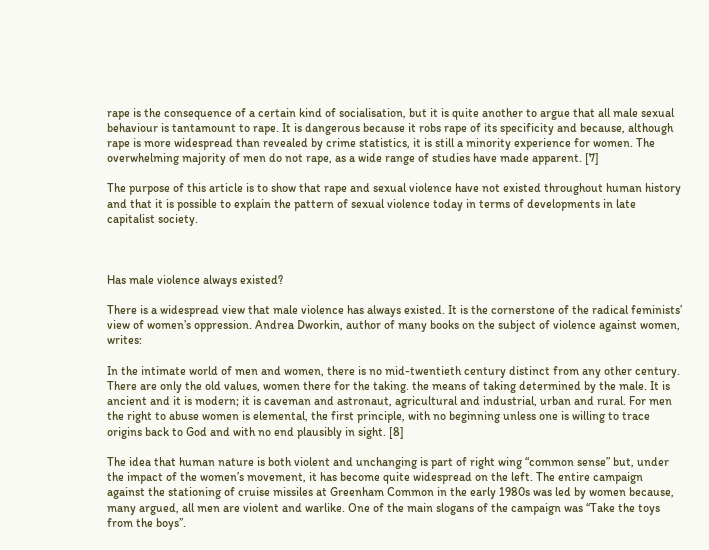rape is the consequence of a certain kind of socialisation, but it is quite another to argue that all male sexual behaviour is tantamount to rape. It is dangerous because it robs rape of its specificity and because, although rape is more widespread than revealed by crime statistics, it is still a minority experience for women. The overwhelming majority of men do not rape, as a wide range of studies have made apparent. [7]

The purpose of this article is to show that rape and sexual violence have not existed throughout human history and that it is possible to explain the pattern of sexual violence today in terms of developments in late capitalist society.



Has male violence always existed?

There is a widespread view that male violence has always existed. It is the cornerstone of the radical feminists’ view of women’s oppression. Andrea Dworkin, author of many books on the subject of violence against women, writes:

In the intimate world of men and women, there is no mid-twentieth century distinct from any other century. There are only the old values, women there for the taking. the means of taking determined by the male. It is ancient and it is modern; it is caveman and astronaut, agricultural and industrial, urban and rural. For men the right to abuse women is elemental, the first principle, with no beginning unless one is willing to trace origins back to God and with no end plausibly in sight. [8]

The idea that human nature is both violent and unchanging is part of right wing “common sense” but, under the impact of the women’s movement, it has become quite widespread on the left. The entire campaign against the stationing of cruise missiles at Greenham Common in the early 1980s was led by women because, many argued, all men are violent and warlike. One of the main slogans of the campaign was “Take the toys from the boys”.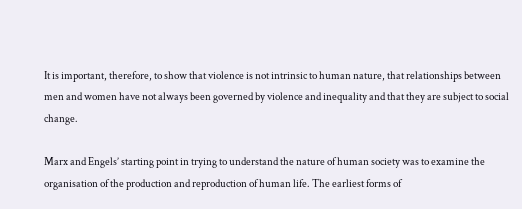It is important, therefore, to show that violence is not intrinsic to human nature, that relationships between men and women have not always been governed by violence and inequality and that they are subject to social change.

Marx and Engels’ starting point in trying to understand the nature of human society was to examine the organisation of the production and reproduction of human life. The earliest forms of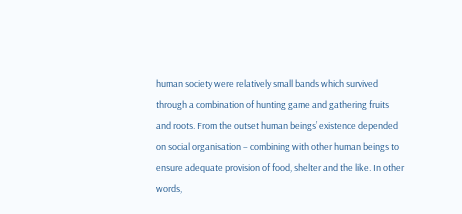human society were relatively small bands which survived through a combination of hunting game and gathering fruits and roots. From the outset human beings’ existence depended on social organisation – combining with other human beings to ensure adequate provision of food, shelter and the like. In other words,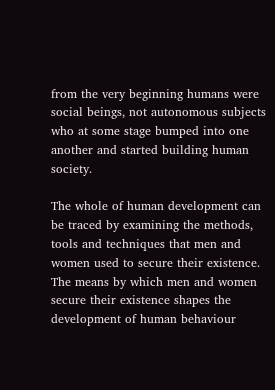from the very beginning humans were social beings, not autonomous subjects who at some stage bumped into one another and started building human society.

The whole of human development can be traced by examining the methods, tools and techniques that men and women used to secure their existence. The means by which men and women secure their existence shapes the development of human behaviour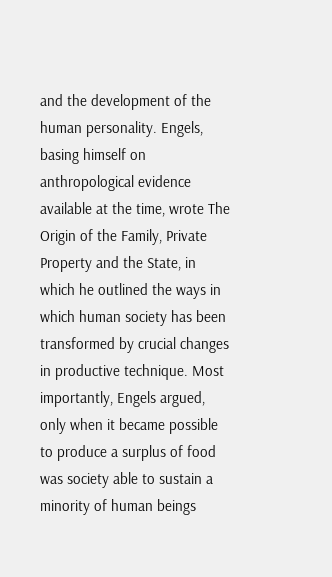and the development of the human personality. Engels, basing himself on anthropological evidence available at the time, wrote The Origin of the Family, Private Property and the State, in which he outlined the ways in which human society has been transformed by crucial changes in productive technique. Most importantly, Engels argued, only when it became possible to produce a surplus of food was society able to sustain a minority of human beings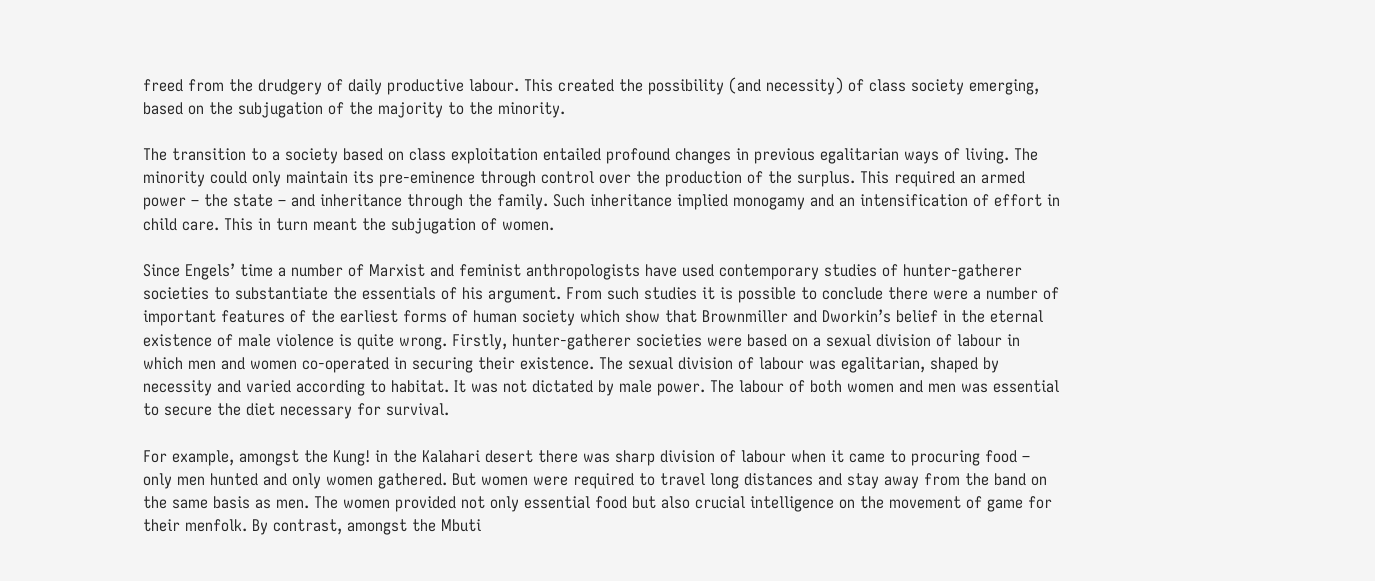freed from the drudgery of daily productive labour. This created the possibility (and necessity) of class society emerging, based on the subjugation of the majority to the minority.

The transition to a society based on class exploitation entailed profound changes in previous egalitarian ways of living. The minority could only maintain its pre-eminence through control over the production of the surplus. This required an armed power – the state – and inheritance through the family. Such inheritance implied monogamy and an intensification of effort in child care. This in turn meant the subjugation of women.

Since Engels’ time a number of Marxist and feminist anthropologists have used contemporary studies of hunter-gatherer societies to substantiate the essentials of his argument. From such studies it is possible to conclude there were a number of important features of the earliest forms of human society which show that Brownmiller and Dworkin’s belief in the eternal existence of male violence is quite wrong. Firstly, hunter-gatherer societies were based on a sexual division of labour in which men and women co-operated in securing their existence. The sexual division of labour was egalitarian, shaped by necessity and varied according to habitat. It was not dictated by male power. The labour of both women and men was essential to secure the diet necessary for survival.

For example, amongst the Kung! in the Kalahari desert there was sharp division of labour when it came to procuring food – only men hunted and only women gathered. But women were required to travel long distances and stay away from the band on the same basis as men. The women provided not only essential food but also crucial intelligence on the movement of game for their menfolk. By contrast, amongst the Mbuti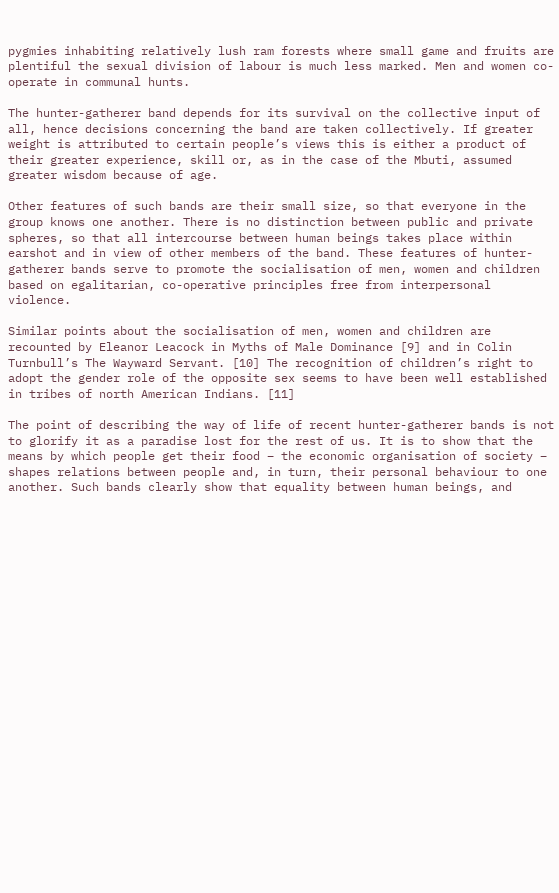pygmies inhabiting relatively lush ram forests where small game and fruits are plentiful the sexual division of labour is much less marked. Men and women co-operate in communal hunts.

The hunter-gatherer band depends for its survival on the collective input of all, hence decisions concerning the band are taken collectively. If greater weight is attributed to certain people’s views this is either a product of their greater experience, skill or, as in the case of the Mbuti, assumed greater wisdom because of age.

Other features of such bands are their small size, so that everyone in the group knows one another. There is no distinction between public and private spheres, so that all intercourse between human beings takes place within earshot and in view of other members of the band. These features of hunter-gatherer bands serve to promote the socialisation of men, women and children based on egalitarian, co-operative principles free from interpersonal violence.

Similar points about the socialisation of men, women and children are recounted by Eleanor Leacock in Myths of Male Dominance [9] and in Colin Turnbull’s The Wayward Servant. [10] The recognition of children’s right to adopt the gender role of the opposite sex seems to have been well established in tribes of north American Indians. [11]

The point of describing the way of life of recent hunter-gatherer bands is not to glorify it as a paradise lost for the rest of us. It is to show that the means by which people get their food – the economic organisation of society – shapes relations between people and, in turn, their personal behaviour to one another. Such bands clearly show that equality between human beings, and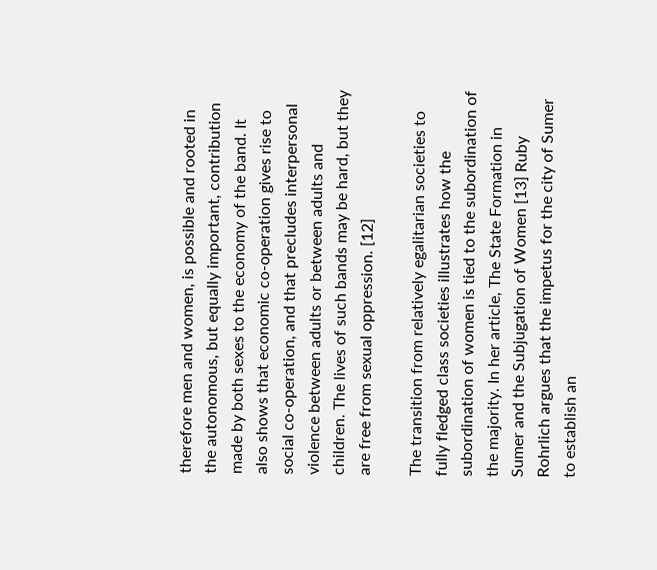therefore men and women, is possible and rooted in the autonomous, but equally important, contribution made by both sexes to the economy of the band. It also shows that economic co-operation gives rise to social co-operation, and that precludes interpersonal violence between adults or between adults and children. The lives of such bands may be hard, but they are free from sexual oppression. [12]

The transition from relatively egalitarian societies to fully fledged class societies illustrates how the subordination of women is tied to the subordination of the majority. In her article, The State Formation in Sumer and the Subjugation of Women [13] Ruby Rohrlich argues that the impetus for the city of Sumer to establish an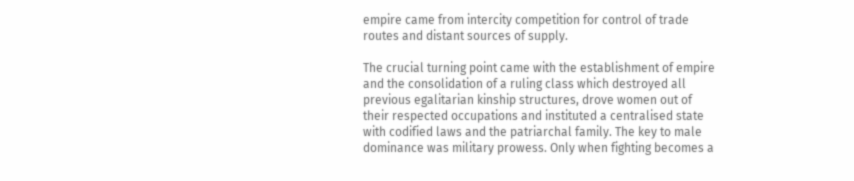empire came from intercity competition for control of trade routes and distant sources of supply.

The crucial turning point came with the establishment of empire and the consolidation of a ruling class which destroyed all previous egalitarian kinship structures, drove women out of their respected occupations and instituted a centralised state with codified laws and the patriarchal family. The key to male dominance was military prowess. Only when fighting becomes a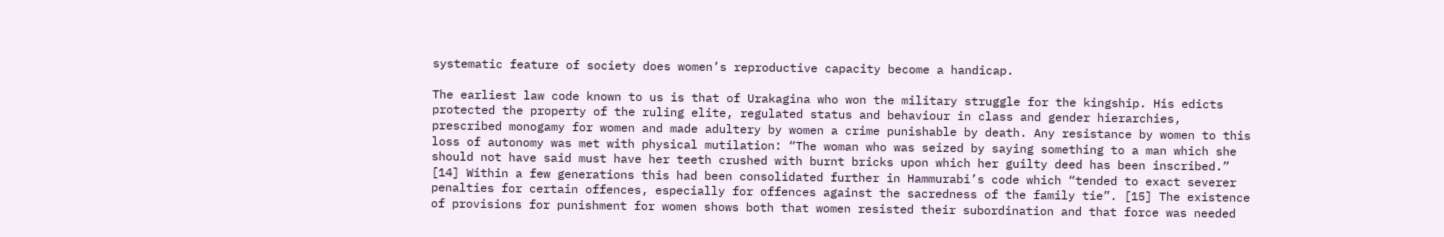systematic feature of society does women’s reproductive capacity become a handicap.

The earliest law code known to us is that of Urakagina who won the military struggle for the kingship. His edicts protected the property of the ruling elite, regulated status and behaviour in class and gender hierarchies, prescribed monogamy for women and made adultery by women a crime punishable by death. Any resistance by women to this loss of autonomy was met with physical mutilation: “The woman who was seized by saying something to a man which she should not have said must have her teeth crushed with burnt bricks upon which her guilty deed has been inscribed.” [14] Within a few generations this had been consolidated further in Hammurabi’s code which “tended to exact severer penalties for certain offences, especially for offences against the sacredness of the family tie”. [15] The existence of provisions for punishment for women shows both that women resisted their subordination and that force was needed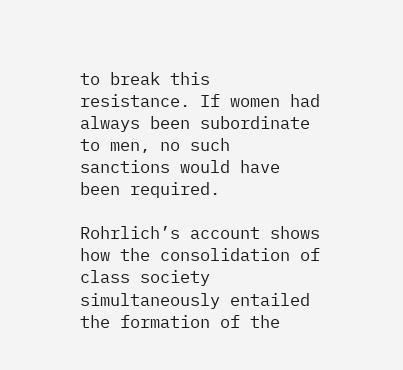to break this resistance. If women had always been subordinate to men, no such sanctions would have been required.

Rohrlich’s account shows how the consolidation of class society simultaneously entailed the formation of the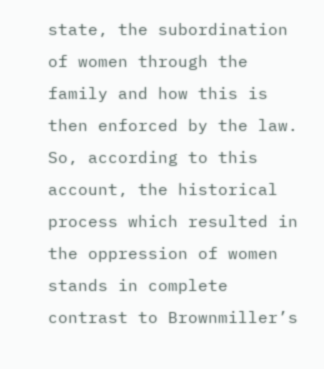state, the subordination of women through the family and how this is then enforced by the law. So, according to this account, the historical process which resulted in the oppression of women stands in complete contrast to Brownmiller’s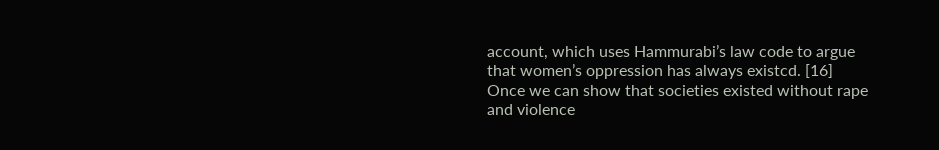account, which uses Hammurabi’s law code to argue that women’s oppression has always existcd. [16] Once we can show that societies existed without rape and violence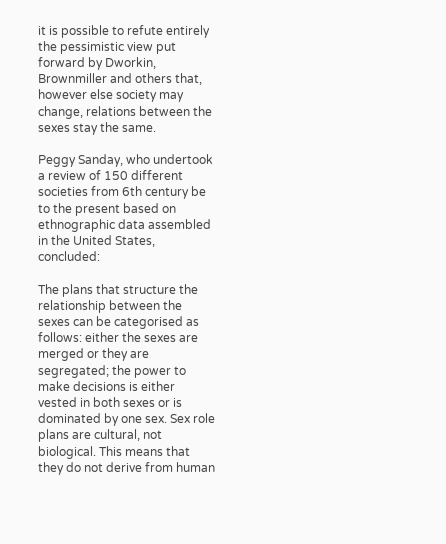it is possible to refute entirely the pessimistic view put forward by Dworkin, Brownmiller and others that, however else society may change, relations between the sexes stay the same.

Peggy Sanday, who undertook a review of 150 different societies from 6th century be to the present based on ethnographic data assembled in the United States, concluded:

The plans that structure the relationship between the sexes can be categorised as follows: either the sexes are merged or they are segregated; the power to make decisions is either vested in both sexes or is dominated by one sex. Sex role plans are cultural, not biological. This means that they do not derive from human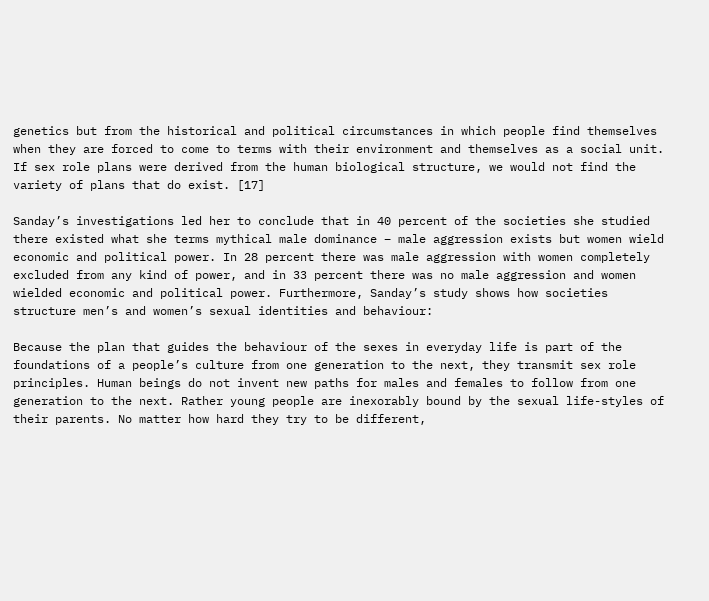genetics but from the historical and political circumstances in which people find themselves when they are forced to come to terms with their environment and themselves as a social unit. If sex role plans were derived from the human biological structure, we would not find the variety of plans that do exist. [17]

Sanday’s investigations led her to conclude that in 40 percent of the societies she studied there existed what she terms mythical male dominance – male aggression exists but women wield economic and political power. In 28 percent there was male aggression with women completely excluded from any kind of power, and in 33 percent there was no male aggression and women wielded economic and political power. Furthermore, Sanday’s study shows how societies structure men’s and women’s sexual identities and behaviour:

Because the plan that guides the behaviour of the sexes in everyday life is part of the foundations of a people’s culture from one generation to the next, they transmit sex role principles. Human beings do not invent new paths for males and females to follow from one generation to the next. Rather young people are inexorably bound by the sexual life-styles of their parents. No matter how hard they try to be different,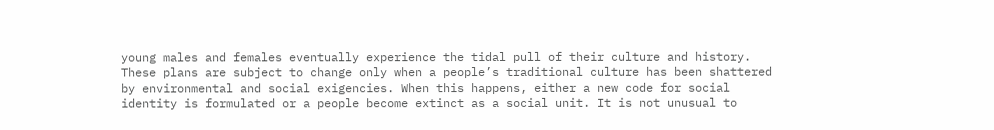young males and females eventually experience the tidal pull of their culture and history. These plans are subject to change only when a people’s traditional culture has been shattered by environmental and social exigencies. When this happens, either a new code for social identity is formulated or a people become extinct as a social unit. It is not unusual to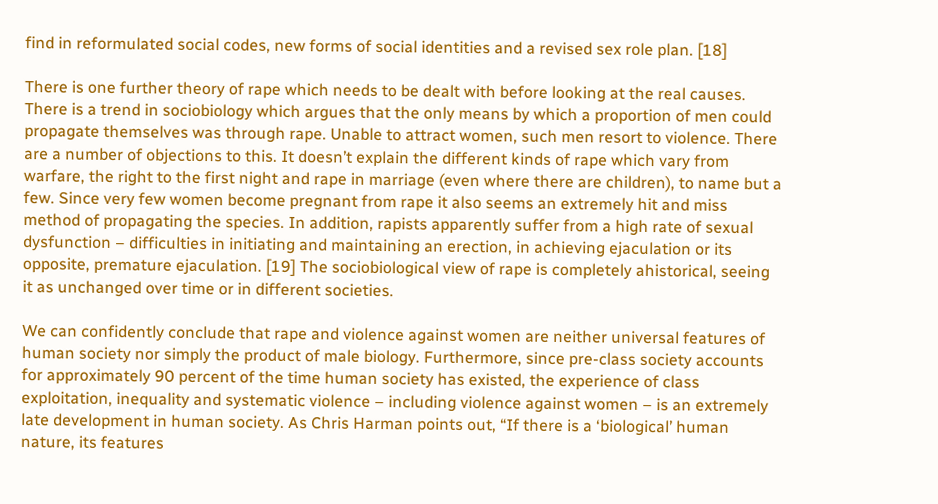find in reformulated social codes, new forms of social identities and a revised sex role plan. [18]

There is one further theory of rape which needs to be dealt with before looking at the real causes. There is a trend in sociobiology which argues that the only means by which a proportion of men could propagate themselves was through rape. Unable to attract women, such men resort to violence. There are a number of objections to this. It doesn’t explain the different kinds of rape which vary from warfare, the right to the first night and rape in marriage (even where there are children), to name but a few. Since very few women become pregnant from rape it also seems an extremely hit and miss method of propagating the species. In addition, rapists apparently suffer from a high rate of sexual dysfunction – difficulties in initiating and maintaining an erection, in achieving ejaculation or its opposite, premature ejaculation. [19] The sociobiological view of rape is completely ahistorical, seeing it as unchanged over time or in different societies.

We can confidently conclude that rape and violence against women are neither universal features of human society nor simply the product of male biology. Furthermore, since pre-class society accounts for approximately 90 percent of the time human society has existed, the experience of class exploitation, inequality and systematic violence – including violence against women – is an extremely late development in human society. As Chris Harman points out, “If there is a ‘biological’ human nature, its features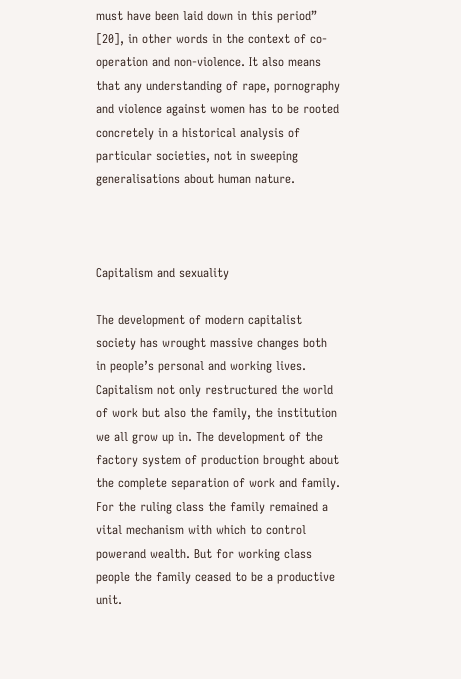must have been laid down in this period” [20], in other words in the context of co-operation and non-violence. It also means that any understanding of rape, pornography and violence against women has to be rooted concretely in a historical analysis of particular societies, not in sweeping generalisations about human nature.



Capitalism and sexuality

The development of modern capitalist society has wrought massive changes both in people’s personal and working lives. Capitalism not only restructured the world of work but also the family, the institution we all grow up in. The development of the factory system of production brought about the complete separation of work and family. For the ruling class the family remained a vital mechanism with which to control powerand wealth. But for working class people the family ceased to be a productive unit.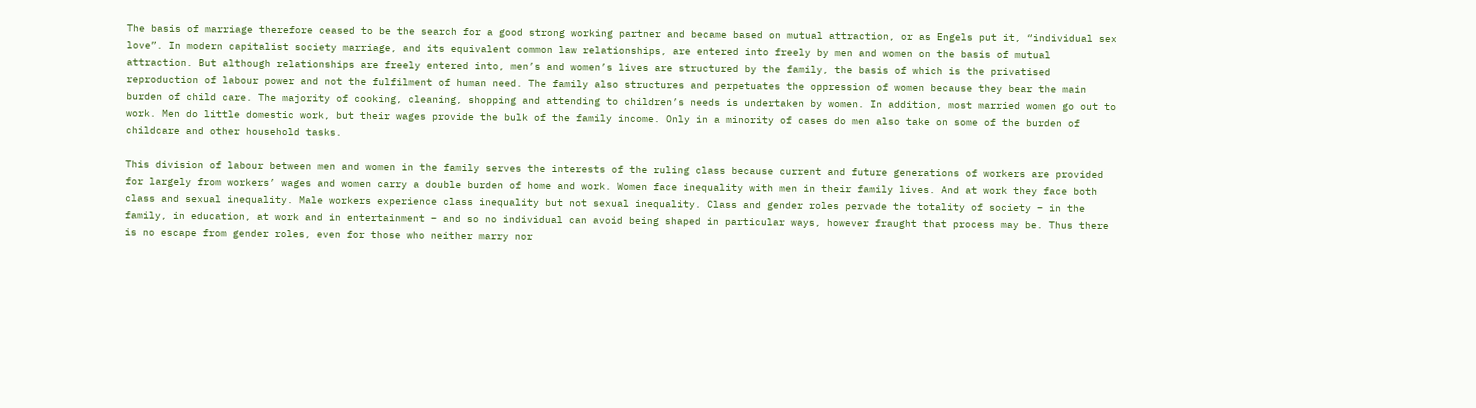The basis of marriage therefore ceased to be the search for a good strong working partner and became based on mutual attraction, or as Engels put it, “individual sex love”. In modern capitalist society marriage, and its equivalent common law relationships, are entered into freely by men and women on the basis of mutual attraction. But although relationships are freely entered into, men’s and women’s lives are structured by the family, the basis of which is the privatised reproduction of labour power and not the fulfilment of human need. The family also structures and perpetuates the oppression of women because they bear the main burden of child care. The majority of cooking, cleaning, shopping and attending to children’s needs is undertaken by women. In addition, most married women go out to work. Men do little domestic work, but their wages provide the bulk of the family income. Only in a minority of cases do men also take on some of the burden of childcare and other household tasks.

This division of labour between men and women in the family serves the interests of the ruling class because current and future generations of workers are provided for largely from workers’ wages and women carry a double burden of home and work. Women face inequality with men in their family lives. And at work they face both class and sexual inequality. Male workers experience class inequality but not sexual inequality. Class and gender roles pervade the totality of society – in the family, in education, at work and in entertainment – and so no individual can avoid being shaped in particular ways, however fraught that process may be. Thus there is no escape from gender roles, even for those who neither marry nor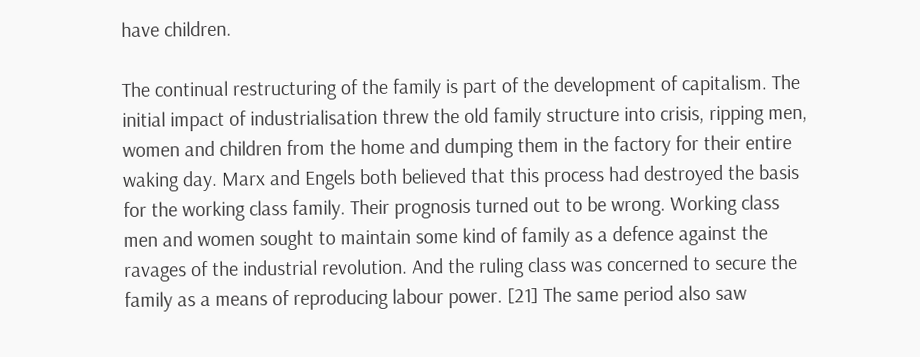have children.

The continual restructuring of the family is part of the development of capitalism. The initial impact of industrialisation threw the old family structure into crisis, ripping men, women and children from the home and dumping them in the factory for their entire waking day. Marx and Engels both believed that this process had destroyed the basis for the working class family. Their prognosis turned out to be wrong. Working class men and women sought to maintain some kind of family as a defence against the ravages of the industrial revolution. And the ruling class was concerned to secure the family as a means of reproducing labour power. [21] The same period also saw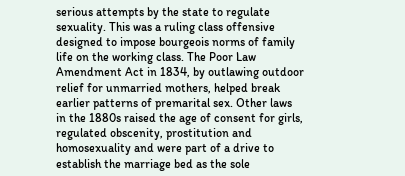serious attempts by the state to regulate sexuality. This was a ruling class offensive designed to impose bourgeois norms of family life on the working class. The Poor Law Amendment Act in 1834, by outlawing outdoor relief for unmarried mothers, helped break earlier patterns of premarital sex. Other laws in the 1880s raised the age of consent for girls, regulated obscenity, prostitution and homosexuality and were part of a drive to establish the marriage bed as the sole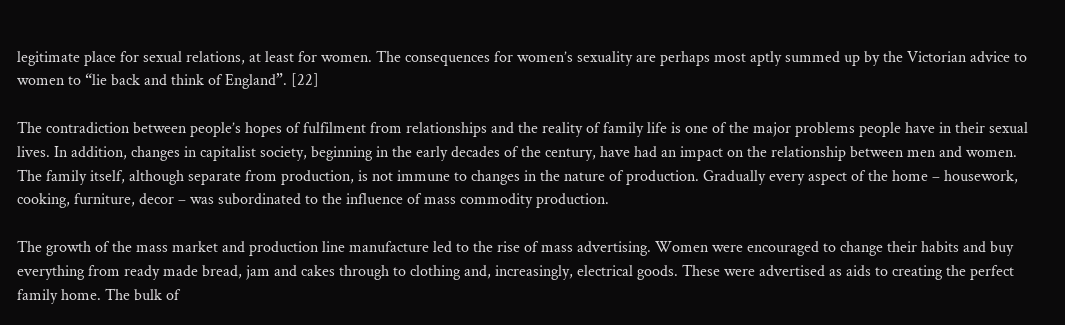legitimate place for sexual relations, at least for women. The consequences for women’s sexuality are perhaps most aptly summed up by the Victorian advice to women to “lie back and think of England”. [22]

The contradiction between people’s hopes of fulfilment from relationships and the reality of family life is one of the major problems people have in their sexual lives. In addition, changes in capitalist society, beginning in the early decades of the century, have had an impact on the relationship between men and women. The family itself, although separate from production, is not immune to changes in the nature of production. Gradually every aspect of the home – housework, cooking, furniture, decor – was subordinated to the influence of mass commodity production.

The growth of the mass market and production line manufacture led to the rise of mass advertising. Women were encouraged to change their habits and buy everything from ready made bread, jam and cakes through to clothing and, increasingly, electrical goods. These were advertised as aids to creating the perfect family home. The bulk of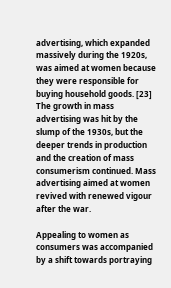advertising, which expanded massively during the 1920s, was aimed at women because they were responsible for buying household goods. [23] The growth in mass advertising was hit by the slump of the 1930s, but the deeper trends in production and the creation of mass consumerism continued. Mass advertising aimed at women revived with renewed vigour after the war.

Appealing to women as consumers was accompanied by a shift towards portraying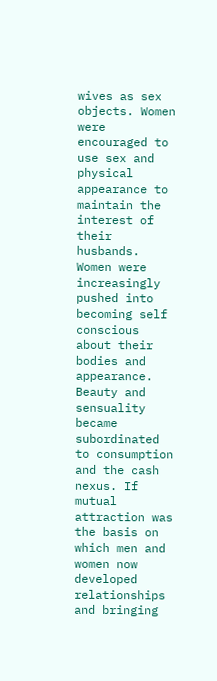wives as sex objects. Women were encouraged to use sex and physical appearance to maintain the interest of their husbands. Women were increasingly pushed into becoming self conscious about their bodies and appearance. Beauty and sensuality became subordinated to consumption and the cash nexus. If mutual attraction was the basis on which men and women now developed relationships and bringing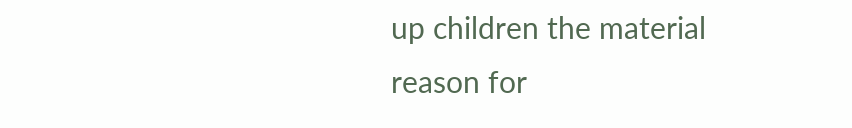up children the material reason for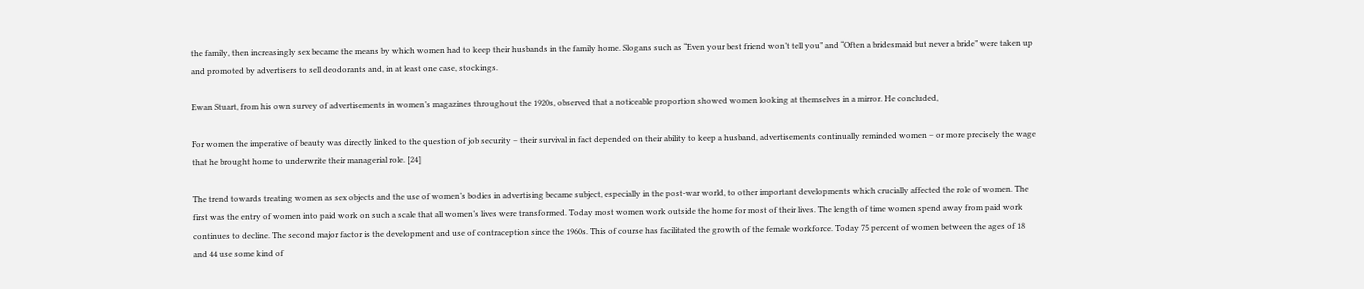the family, then increasingly sex became the means by which women had to keep their husbands in the family home. Slogans such as “Even your best friend won’t tell you” and “Often a bridesmaid but never a bride” were taken up and promoted by advertisers to sell deodorants and, in at least one case, stockings.

Ewan Stuart, from his own survey of advertisements in women’s magazines throughout the 1920s, observed that a noticeable proportion showed women looking at themselves in a mirror. He concluded,

For women the imperative of beauty was directly linked to the question of job security – their survival in fact depended on their ability to keep a husband, advertisements continually reminded women – or more precisely the wage that he brought home to underwrite their managerial role. [24]

The trend towards treating women as sex objects and the use of women’s bodies in advertising became subject, especially in the post-war world, to other important developments which crucially affected the role of women. The first was the entry of women into paid work on such a scale that all women’s lives were transformed. Today most women work outside the home for most of their lives. The length of time women spend away from paid work continues to decline. The second major factor is the development and use of contraception since the 1960s. This of course has facilitated the growth of the female workforce. Today 75 percent of women between the ages of 18 and 44 use some kind of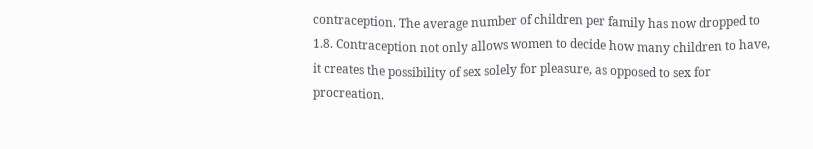contraception. The average number of children per family has now dropped to 1.8. Contraception not only allows women to decide how many children to have, it creates the possibility of sex solely for pleasure, as opposed to sex for procreation.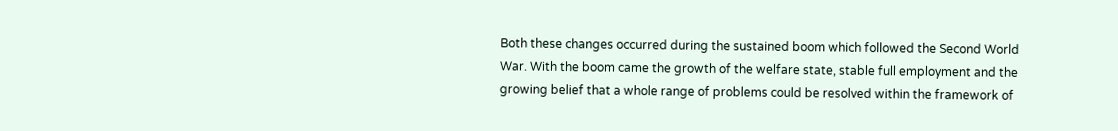Both these changes occurred during the sustained boom which followed the Second World War. With the boom came the growth of the welfare state, stable full employment and the growing belief that a whole range of problems could be resolved within the framework of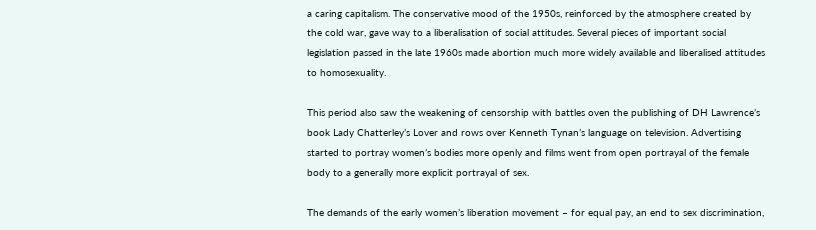a caring capitalism. The conservative mood of the 1950s, reinforced by the atmosphere created by the cold war, gave way to a liberalisation of social attitudes. Several pieces of important social legislation passed in the late 1960s made abortion much more widely available and liberalised attitudes to homosexuality.

This period also saw the weakening of censorship with battles oven the publishing of DH Lawrence’s book Lady Chatterley’s Lover and rows over Kenneth Tynan’s language on television. Advertising started to portray women’s bodies more openly and films went from open portrayal of the female body to a generally more explicit portrayal of sex.

The demands of the early women’s liberation movement – for equal pay, an end to sex discrimination,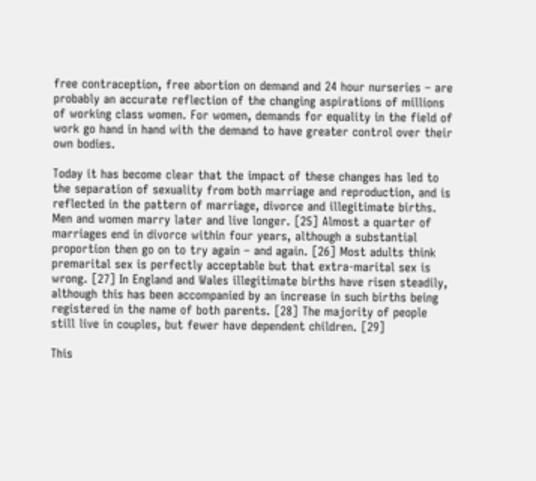free contraception, free abortion on demand and 24 hour nurseries – are probably an accurate reflection of the changing aspirations of millions of working class women. For women, demands for equality in the field of work go hand in hand with the demand to have greater control over their own bodies.

Today it has become clear that the impact of these changes has led to the separation of sexuality from both marriage and reproduction, and is reflected in the pattern of marriage, divorce and illegitimate births. Men and women marry later and live longer. [25] Almost a quarter of marriages end in divorce within four years, although a substantial proportion then go on to try again – and again. [26] Most adults think premarital sex is perfectly acceptable but that extra-marital sex is wrong. [27] In England and Wales illegitimate births have risen steadily, although this has been accompanied by an increase in such births being registered in the name of both parents. [28] The majority of people still live in couples, but fewer have dependent children. [29]

This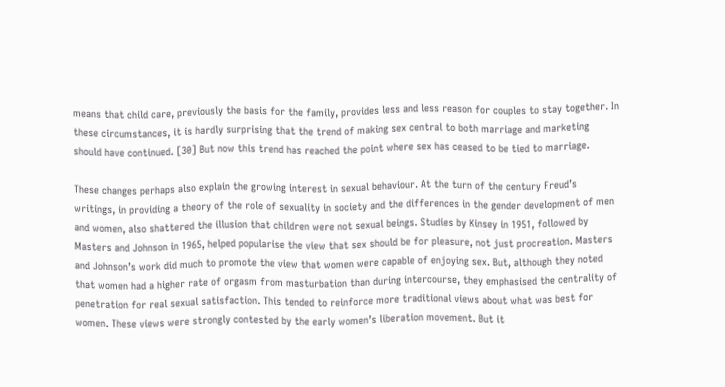means that child care, previously the basis for the family, provides less and less reason for couples to stay together. In these circumstances, it is hardly surprising that the trend of making sex central to both marriage and marketing should have continued. [30] But now this trend has reached the point where sex has ceased to be tied to marriage.

These changes perhaps also explain the growing interest in sexual behaviour. At the turn of the century Freud’s writings, in providing a theory of the role of sexuality in society and the differences in the gender development of men and women, also shattered the illusion that children were not sexual beings. Studies by Kinsey in 1951, followed by Masters and Johnson in 1965, helped popularise the view that sex should be for pleasure, not just procreation. Masters and Johnson’s work did much to promote the view that women were capable of enjoying sex. But, although they noted that women had a higher rate of orgasm from masturbation than during intercourse, they emphasised the centrality of penetration for real sexual satisfaction. This tended to reinforce more traditional views about what was best for women. These views were strongly contested by the early women’s liberation movement. But it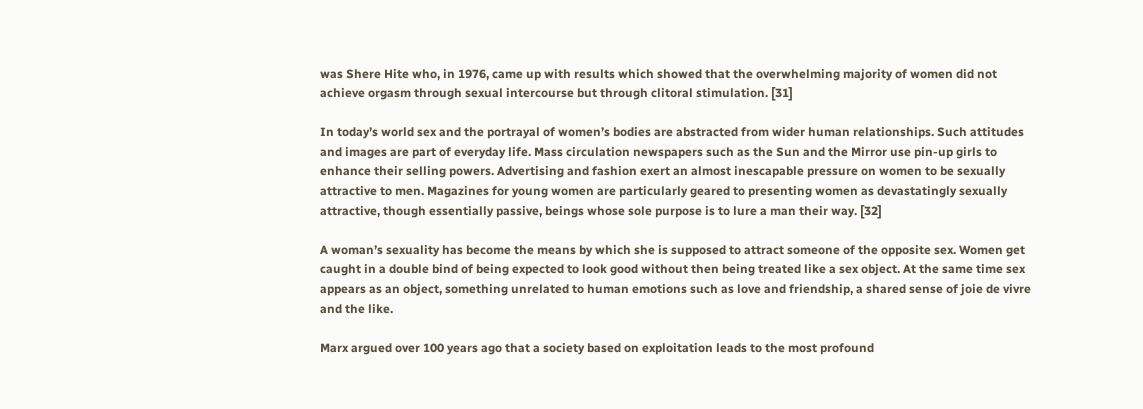was Shere Hite who, in 1976, came up with results which showed that the overwhelming majority of women did not achieve orgasm through sexual intercourse but through clitoral stimulation. [31]

In today’s world sex and the portrayal of women’s bodies are abstracted from wider human relationships. Such attitudes and images are part of everyday life. Mass circulation newspapers such as the Sun and the Mirror use pin-up girls to enhance their selling powers. Advertising and fashion exert an almost inescapable pressure on women to be sexually attractive to men. Magazines for young women are particularly geared to presenting women as devastatingly sexually attractive, though essentially passive, beings whose sole purpose is to lure a man their way. [32]

A woman’s sexuality has become the means by which she is supposed to attract someone of the opposite sex. Women get caught in a double bind of being expected to look good without then being treated like a sex object. At the same time sex appears as an object, something unrelated to human emotions such as love and friendship, a shared sense of joie de vivre and the like.

Marx argued over 100 years ago that a society based on exploitation leads to the most profound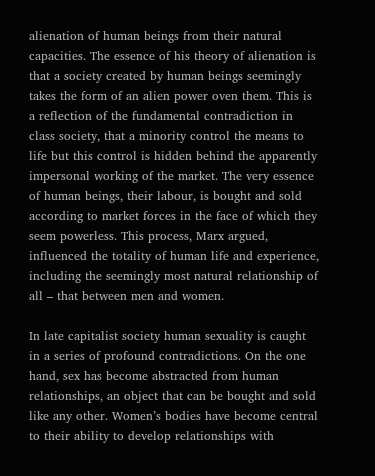alienation of human beings from their natural capacities. The essence of his theory of alienation is that a society created by human beings seemingly takes the form of an alien power oven them. This is a reflection of the fundamental contradiction in class society, that a minority control the means to life but this control is hidden behind the apparently impersonal working of the market. The very essence of human beings, their labour, is bought and sold according to market forces in the face of which they seem powerless. This process, Marx argued, influenced the totality of human life and experience, including the seemingly most natural relationship of all – that between men and women.

In late capitalist society human sexuality is caught in a series of profound contradictions. On the one hand, sex has become abstracted from human relationships, an object that can be bought and sold like any other. Women’s bodies have become central to their ability to develop relationships with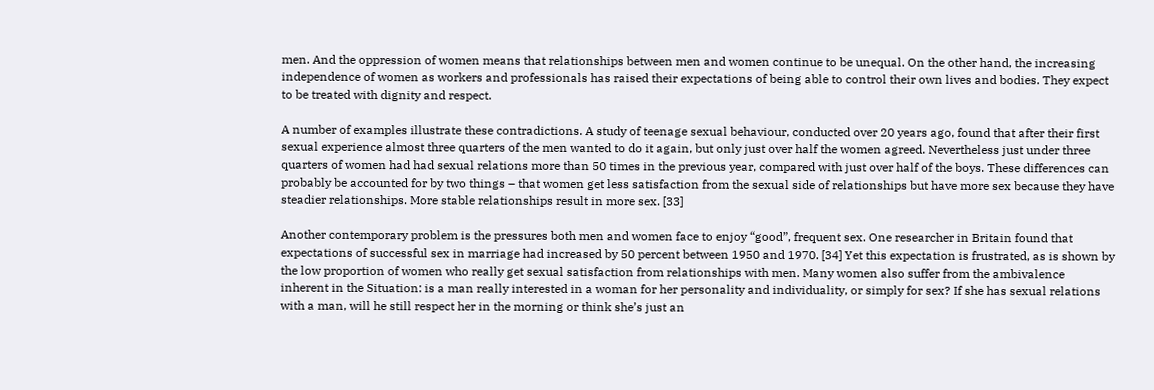men. And the oppression of women means that relationships between men and women continue to be unequal. On the other hand, the increasing independence of women as workers and professionals has raised their expectations of being able to control their own lives and bodies. They expect to be treated with dignity and respect.

A number of examples illustrate these contradictions. A study of teenage sexual behaviour, conducted over 20 years ago, found that after their first sexual experience almost three quarters of the men wanted to do it again, but only just over half the women agreed. Nevertheless just under three quarters of women had had sexual relations more than 50 times in the previous year, compared with just over half of the boys. These differences can probably be accounted for by two things – that women get less satisfaction from the sexual side of relationships but have more sex because they have steadier relationships. More stable relationships result in more sex. [33]

Another contemporary problem is the pressures both men and women face to enjoy “good”, frequent sex. One researcher in Britain found that expectations of successful sex in marriage had increased by 50 percent between 1950 and 1970. [34] Yet this expectation is frustrated, as is shown by the low proportion of women who really get sexual satisfaction from relationships with men. Many women also suffer from the ambivalence inherent in the Situation: is a man really interested in a woman for her personality and individuality, or simply for sex? If she has sexual relations with a man, will he still respect her in the morning or think she’s just an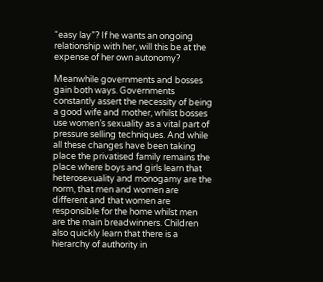“easy lay”? If he wants an ongoing relationship with her, will this be at the expense of her own autonomy?

Meanwhile governments and bosses gain both ways. Governments constantly assert the necessity of being a good wife and mother, whilst bosses use women’s sexuality as a vital part of pressure selling techniques. And while all these changes have been taking place the privatised family remains the place where boys and girls learn that heterosexuality and monogamy are the norm, that men and women are different and that women are responsible for the home whilst men are the main breadwinners. Children also quickly learn that there is a hierarchy of authority in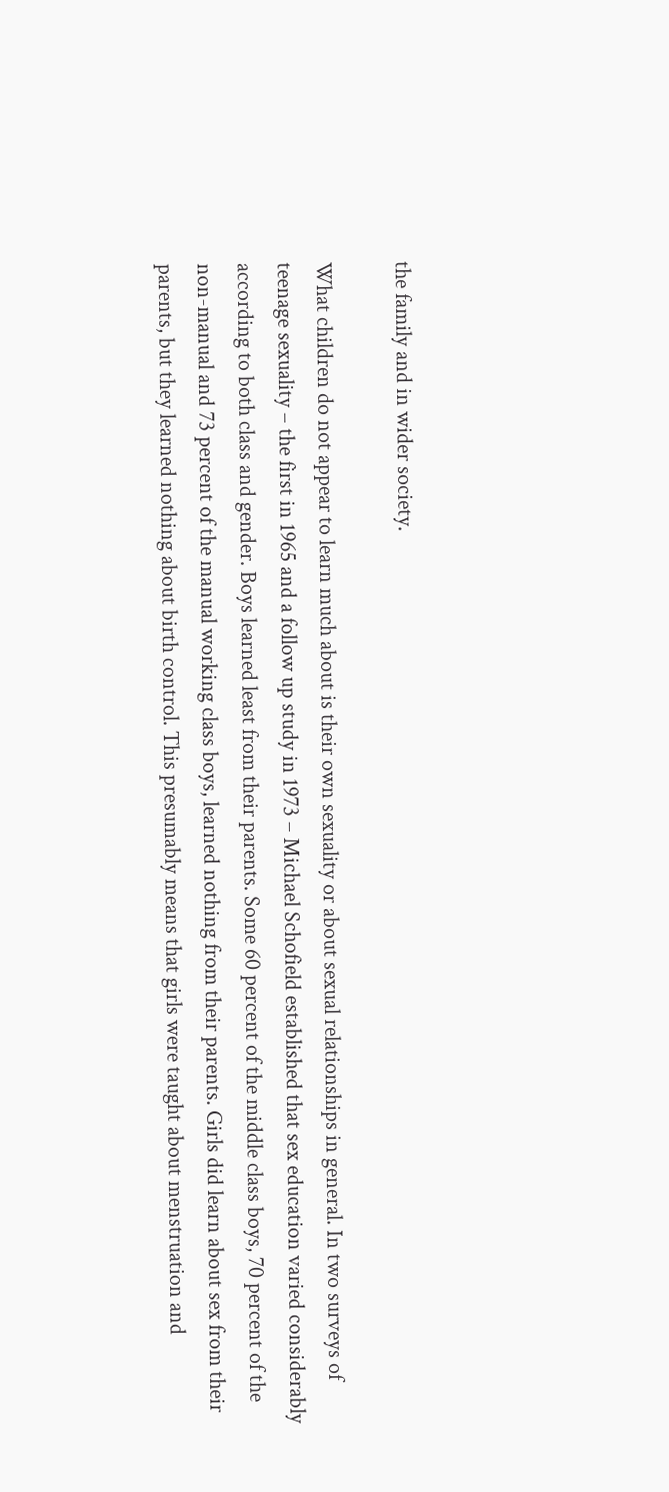the family and in wider society.

What children do not appear to learn much about is their own sexuality or about sexual relationships in general. In two surveys of teenage sexuality – the first in 1965 and a follow up study in 1973 – Michael Schofield established that sex education varied considerably according to both class and gender. Boys learned least from their parents. Some 60 percent of the middle class boys, 70 percent of the non-manual and 73 percent of the manual working class boys, learned nothing from their parents. Girls did learn about sex from their parents, but they learned nothing about birth control. This presumably means that girls were taught about menstruation and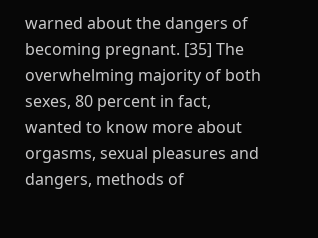warned about the dangers of becoming pregnant. [35] The overwhelming majority of both sexes, 80 percent in fact, wanted to know more about orgasms, sexual pleasures and dangers, methods of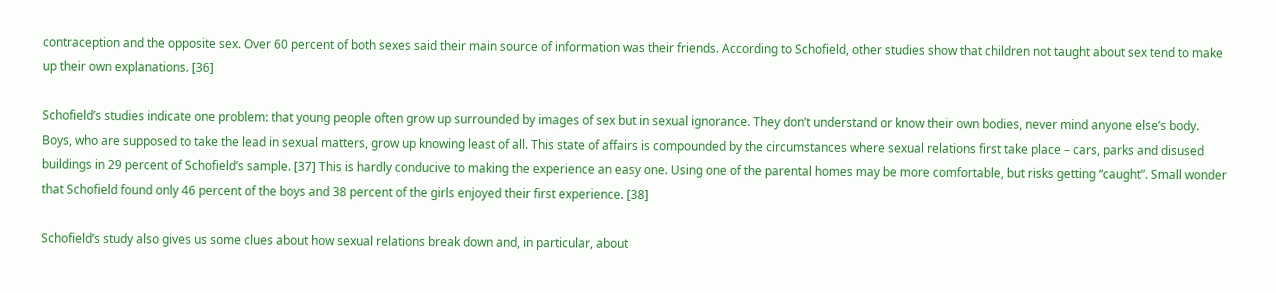contraception and the opposite sex. Over 60 percent of both sexes said their main source of information was their friends. According to Schofield, other studies show that children not taught about sex tend to make up their own explanations. [36]

Schofield’s studies indicate one problem: that young people often grow up surrounded by images of sex but in sexual ignorance. They don’t understand or know their own bodies, never mind anyone else’s body. Boys, who are supposed to take the lead in sexual matters, grow up knowing least of all. This state of affairs is compounded by the circumstances where sexual relations first take place – cars, parks and disused buildings in 29 percent of Schofield’s sample. [37] This is hardly conducive to making the experience an easy one. Using one of the parental homes may be more comfortable, but risks getting “caught”. Small wonder that Schofield found only 46 percent of the boys and 38 percent of the girls enjoyed their first experience. [38]

Schofield’s study also gives us some clues about how sexual relations break down and, in particular, about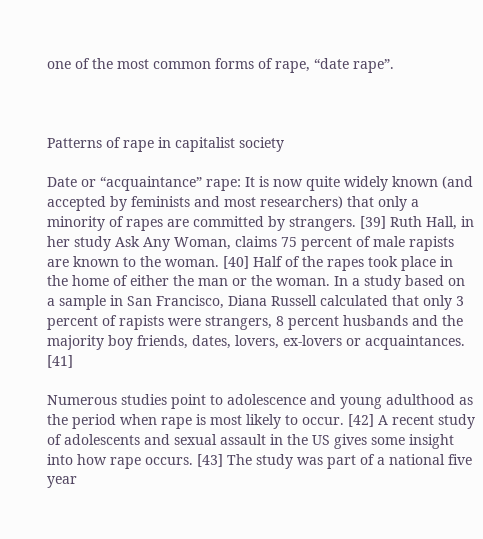one of the most common forms of rape, “date rape”.



Patterns of rape in capitalist society

Date or “acquaintance” rape: It is now quite widely known (and accepted by feminists and most researchers) that only a minority of rapes are committed by strangers. [39] Ruth Hall, in her study Ask Any Woman, claims 75 percent of male rapists are known to the woman. [40] Half of the rapes took place in the home of either the man or the woman. In a study based on a sample in San Francisco, Diana Russell calculated that only 3 percent of rapists were strangers, 8 percent husbands and the majority boy friends, dates, lovers, ex-lovers or acquaintances. [41]

Numerous studies point to adolescence and young adulthood as the period when rape is most likely to occur. [42] A recent study of adolescents and sexual assault in the US gives some insight into how rape occurs. [43] The study was part of a national five year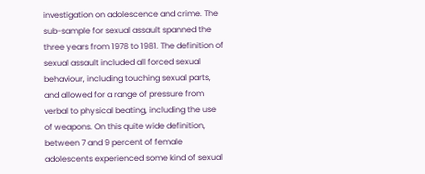investigation on adolescence and crime. The sub-sample for sexual assault spanned the three years from 1978 to 1981. The definition of sexual assault included all forced sexual behaviour, including touching sexual parts, and allowed for a range of pressure from verbal to physical beating, including the use of weapons. On this quite wide definition, between 7 and 9 percent of female adolescents experienced some kind of sexual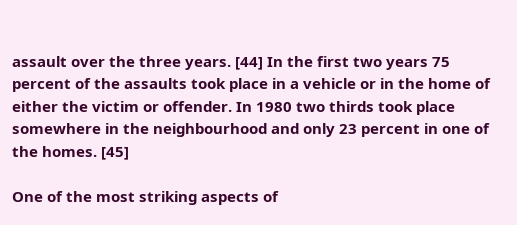assault over the three years. [44] In the first two years 75 percent of the assaults took place in a vehicle or in the home of either the victim or offender. In 1980 two thirds took place somewhere in the neighbourhood and only 23 percent in one of the homes. [45]

One of the most striking aspects of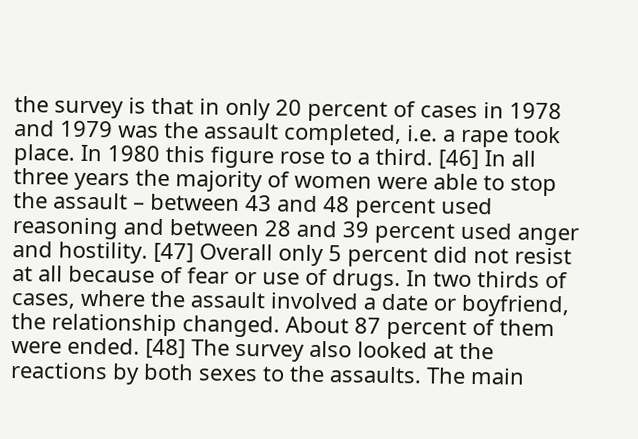the survey is that in only 20 percent of cases in 1978 and 1979 was the assault completed, i.e. a rape took place. In 1980 this figure rose to a third. [46] In all three years the majority of women were able to stop the assault – between 43 and 48 percent used reasoning and between 28 and 39 percent used anger and hostility. [47] Overall only 5 percent did not resist at all because of fear or use of drugs. In two thirds of cases, where the assault involved a date or boyfriend, the relationship changed. About 87 percent of them were ended. [48] The survey also looked at the reactions by both sexes to the assaults. The main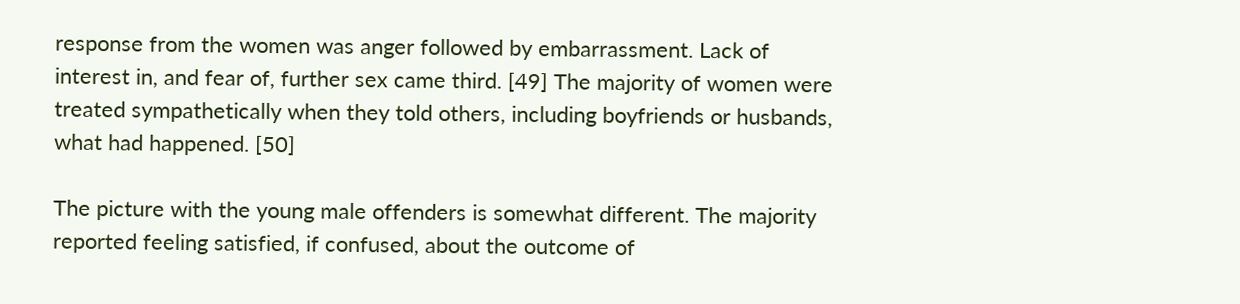response from the women was anger followed by embarrassment. Lack of interest in, and fear of, further sex came third. [49] The majority of women were treated sympathetically when they told others, including boyfriends or husbands, what had happened. [50]

The picture with the young male offenders is somewhat different. The majority reported feeling satisfied, if confused, about the outcome of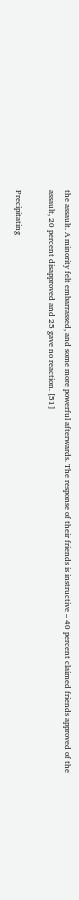the assault. A minority felt embarrassed, and some more powerful afterwards. The response of their friends is instructive – 40 percent claimed friends approved of the assault, 20 percent disapproved and 25 gave no reaction. [51]

Precipitating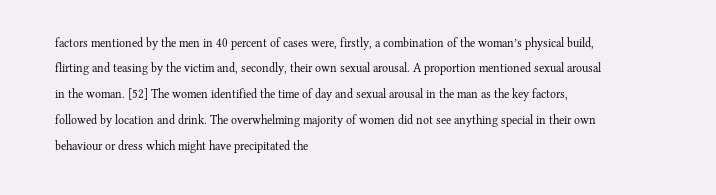factors mentioned by the men in 40 percent of cases were, firstly, a combination of the woman’s physical build, flirting and teasing by the victim and, secondly, their own sexual arousal. A proportion mentioned sexual arousal in the woman. [52] The women identified the time of day and sexual arousal in the man as the key factors, followed by location and drink. The overwhelming majority of women did not see anything special in their own behaviour or dress which might have precipitated the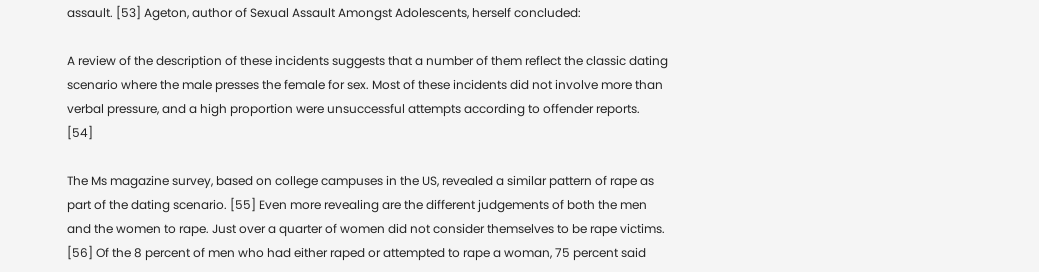assault. [53] Ageton, author of Sexual Assault Amongst Adolescents, herself concluded:

A review of the description of these incidents suggests that a number of them reflect the classic dating scenario where the male presses the female for sex. Most of these incidents did not involve more than verbal pressure, and a high proportion were unsuccessful attempts according to offender reports. [54]

The Ms magazine survey, based on college campuses in the US, revealed a similar pattern of rape as part of the dating scenario. [55] Even more revealing are the different judgements of both the men and the women to rape. Just over a quarter of women did not consider themselves to be rape victims. [56] Of the 8 percent of men who had either raped or attempted to rape a woman, 75 percent said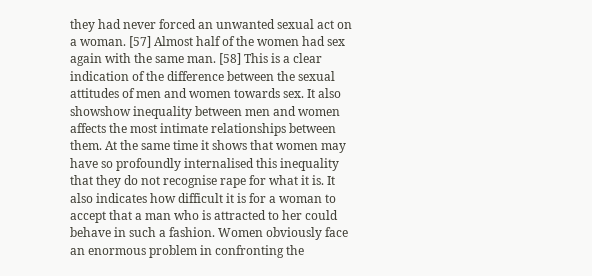they had never forced an unwanted sexual act on a woman. [57] Almost half of the women had sex again with the same man. [58] This is a clear indication of the difference between the sexual attitudes of men and women towards sex. It also showshow inequality between men and women affects the most intimate relationships between them. At the same time it shows that women may have so profoundly internalised this inequality that they do not recognise rape for what it is. It also indicates how difficult it is for a woman to accept that a man who is attracted to her could behave in such a fashion. Women obviously face an enormous problem in confronting the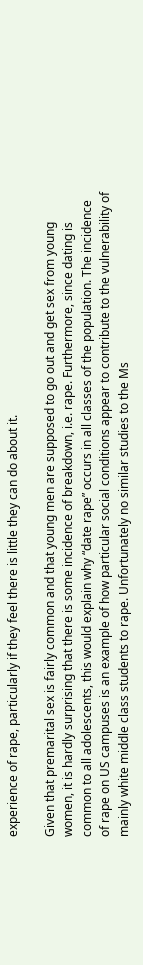experience of rape, particularly if they feel there is little they can do about it.

Given that premarital sex is fairly common and that young men are supposed to go out and get sex from young women, it is hardly surprising that there is some incidence of breakdown, i.e. rape. Furthermore, since dating is common to all adolescents, this would explain why “date rape” occurs in all classes of the population. The incidence of rape on US campuses is an example of how particular social conditions appear to contribute to the vulnerability of mainly white middle class students to rape. Unfortunately no similar studies to the Ms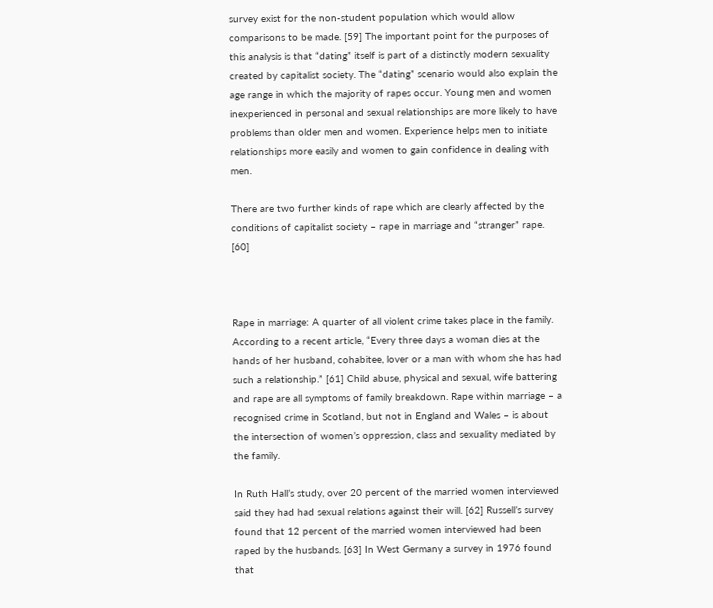survey exist for the non-student population which would allow comparisons to be made. [59] The important point for the purposes of this analysis is that “dating” itself is part of a distinctly modern sexuality created by capitalist society. The “dating” scenario would also explain the age range in which the majority of rapes occur. Young men and women inexperienced in personal and sexual relationships are more likely to have problems than older men and women. Experience helps men to initiate relationships more easily and women to gain confidence in dealing with men.

There are two further kinds of rape which are clearly affected by the conditions of capitalist society – rape in marriage and “stranger” rape. [60]



Rape in marriage: A quarter of all violent crime takes place in the family. According to a recent article, “Every three days a woman dies at the hands of her husband, cohabitee, lover or a man with whom she has had such a relationship.” [61] Child abuse, physical and sexual, wife battering and rape are all symptoms of family breakdown. Rape within marriage – a recognised crime in Scotland, but not in England and Wales – is about the intersection of women’s oppression, class and sexuality mediated by the family.

In Ruth Hall’s study, over 20 percent of the married women interviewed said they had had sexual relations against their will. [62] Russell’s survey found that 12 percent of the married women interviewed had been raped by the husbands. [63] In West Germany a survey in 1976 found that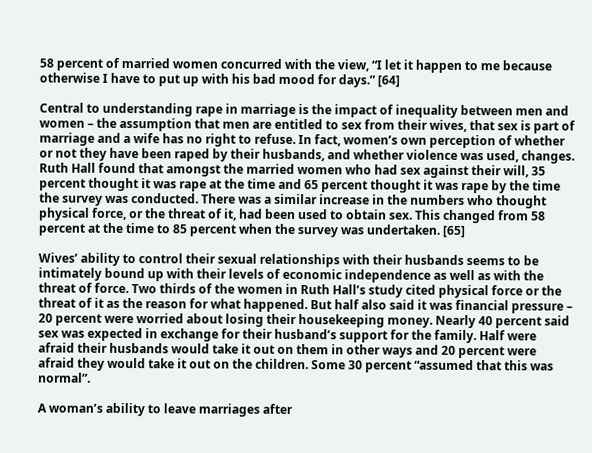58 percent of married women concurred with the view, “I let it happen to me because otherwise I have to put up with his bad mood for days.” [64]

Central to understanding rape in marriage is the impact of inequality between men and women – the assumption that men are entitled to sex from their wives, that sex is part of marriage and a wife has no right to refuse. In fact, women’s own perception of whether or not they have been raped by their husbands, and whether violence was used, changes. Ruth Hall found that amongst the married women who had sex against their will, 35 percent thought it was rape at the time and 65 percent thought it was rape by the time the survey was conducted. There was a similar increase in the numbers who thought physical force, or the threat of it, had been used to obtain sex. This changed from 58 percent at the time to 85 percent when the survey was undertaken. [65]

Wives’ ability to control their sexual relationships with their husbands seems to be intimately bound up with their levels of economic independence as well as with the threat of force. Two thirds of the women in Ruth Hall’s study cited physical force or the threat of it as the reason for what happened. But half also said it was financial pressure – 20 percent were worried about losing their housekeeping money. Nearly 40 percent said sex was expected in exchange for their husband’s support for the family. Half were afraid their husbands would take it out on them in other ways and 20 percent were afraid they would take it out on the children. Some 30 percent “assumed that this was normal”.

A woman’s ability to leave marriages after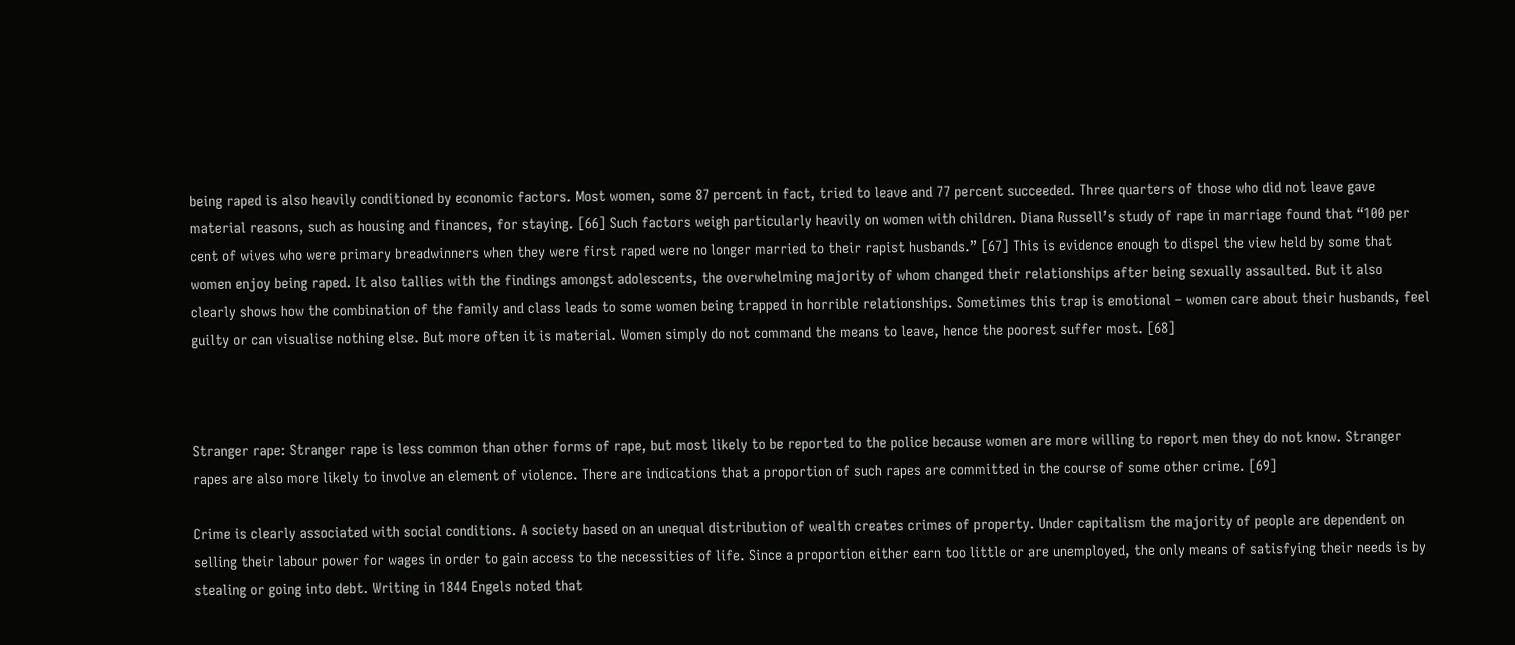being raped is also heavily conditioned by economic factors. Most women, some 87 percent in fact, tried to leave and 77 percent succeeded. Three quarters of those who did not leave gave material reasons, such as housing and finances, for staying. [66] Such factors weigh particularly heavily on women with children. Diana Russell’s study of rape in marriage found that “100 per cent of wives who were primary breadwinners when they were first raped were no longer married to their rapist husbands.” [67] This is evidence enough to dispel the view held by some that women enjoy being raped. It also tallies with the findings amongst adolescents, the overwhelming majority of whom changed their relationships after being sexually assaulted. But it also clearly shows how the combination of the family and class leads to some women being trapped in horrible relationships. Sometimes this trap is emotional – women care about their husbands, feel guilty or can visualise nothing else. But more often it is material. Women simply do not command the means to leave, hence the poorest suffer most. [68]



Stranger rape: Stranger rape is less common than other forms of rape, but most likely to be reported to the police because women are more willing to report men they do not know. Stranger rapes are also more likely to involve an element of violence. There are indications that a proportion of such rapes are committed in the course of some other crime. [69]

Crime is clearly associated with social conditions. A society based on an unequal distribution of wealth creates crimes of property. Under capitalism the majority of people are dependent on selling their labour power for wages in order to gain access to the necessities of life. Since a proportion either earn too little or are unemployed, the only means of satisfying their needs is by stealing or going into debt. Writing in 1844 Engels noted that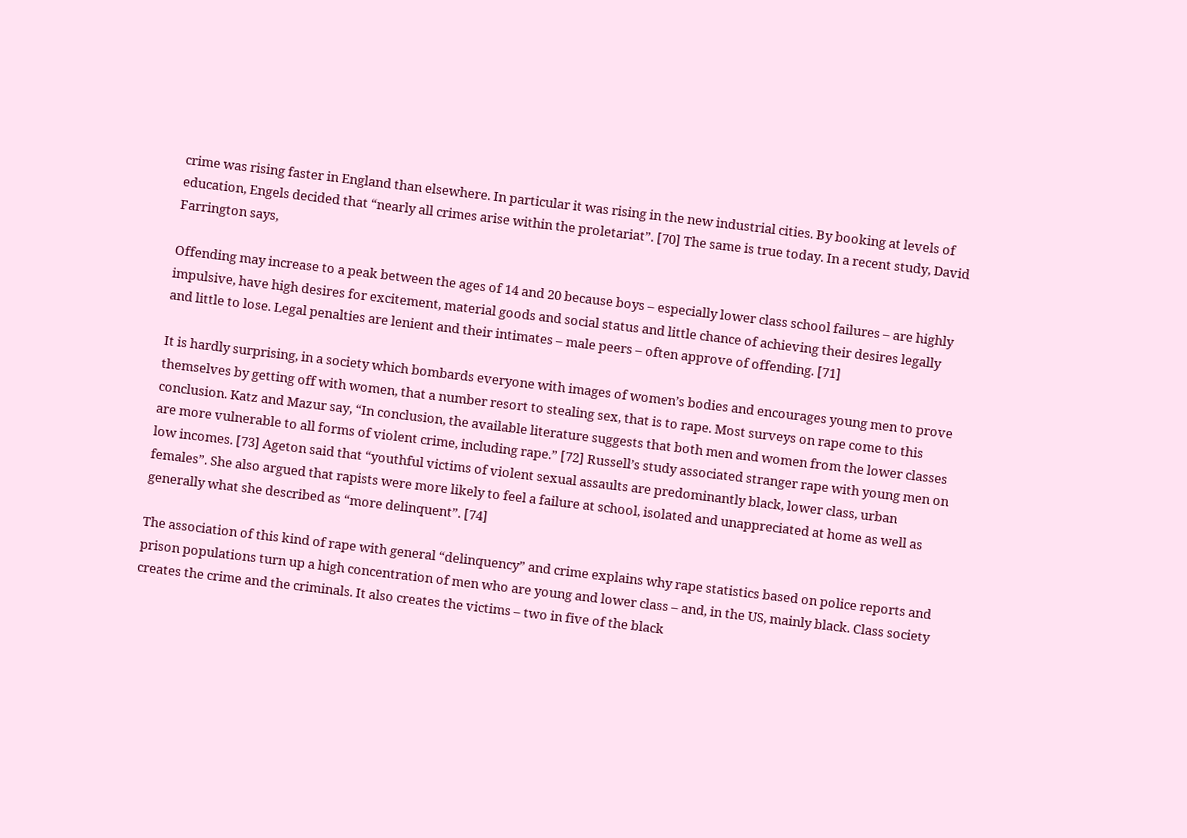crime was rising faster in England than elsewhere. In particular it was rising in the new industrial cities. By booking at levels of education, Engels decided that “nearly all crimes arise within the proletariat”. [70] The same is true today. In a recent study, David Farrington says,

Offending may increase to a peak between the ages of 14 and 20 because boys – especially lower class school failures – are highly impulsive, have high desires for excitement, material goods and social status and little chance of achieving their desires legally and little to lose. Legal penalties are lenient and their intimates – male peers – often approve of offending. [71]

It is hardly surprising, in a society which bombards everyone with images of women’s bodies and encourages young men to prove themselves by getting off with women, that a number resort to stealing sex, that is to rape. Most surveys on rape come to this conclusion. Katz and Mazur say, “In conclusion, the available literature suggests that both men and women from the lower classes are more vulnerable to all forms of violent crime, including rape.” [72] Russell’s study associated stranger rape with young men on low incomes. [73] Ageton said that “youthful victims of violent sexual assaults are predominantly black, lower class, urban females”. She also argued that rapists were more likely to feel a failure at school, isolated and unappreciated at home as well as generally what she described as “more delinquent”. [74]

The association of this kind of rape with general “delinquency” and crime explains why rape statistics based on police reports and prison populations turn up a high concentration of men who are young and lower class – and, in the US, mainly black. Class society creates the crime and the criminals. It also creates the victims – two in five of the black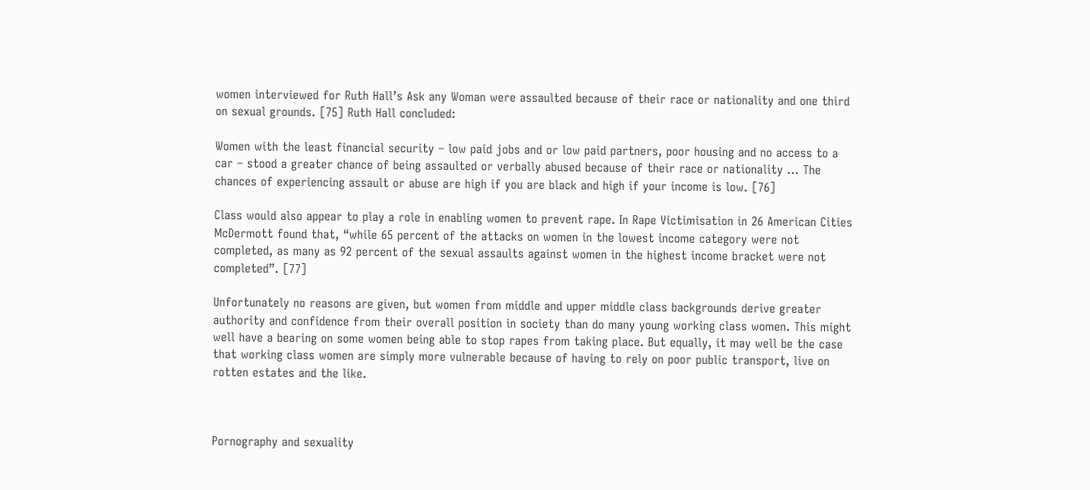women interviewed for Ruth Hall’s Ask any Woman were assaulted because of their race or nationality and one third on sexual grounds. [75] Ruth Hall concluded:

Women with the least financial security – low paid jobs and or low paid partners, poor housing and no access to a car – stood a greater chance of being assaulted or verbally abused because of their race or nationality ... The chances of experiencing assault or abuse are high if you are black and high if your income is low. [76]

Class would also appear to play a role in enabling women to prevent rape. In Rape Victimisation in 26 American Cities McDermott found that, “while 65 percent of the attacks on women in the lowest income category were not completed, as many as 92 percent of the sexual assaults against women in the highest income bracket were not completed”. [77]

Unfortunately no reasons are given, but women from middle and upper middle class backgrounds derive greater authority and confidence from their overall position in society than do many young working class women. This might well have a bearing on some women being able to stop rapes from taking place. But equally, it may well be the case that working class women are simply more vulnerable because of having to rely on poor public transport, live on rotten estates and the like.



Pornography and sexuality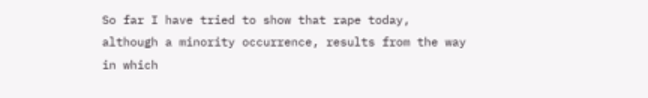So far I have tried to show that rape today, although a minority occurrence, results from the way in which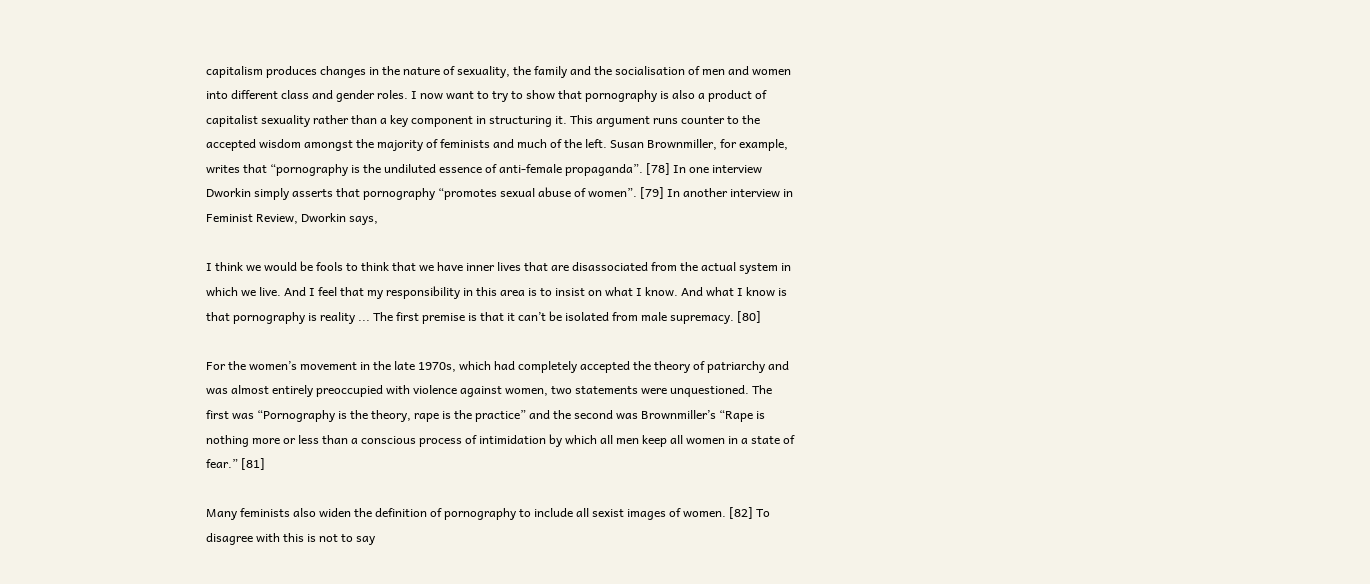capitalism produces changes in the nature of sexuality, the family and the socialisation of men and women into different class and gender roles. I now want to try to show that pornography is also a product of capitalist sexuality rather than a key component in structuring it. This argument runs counter to the accepted wisdom amongst the majority of feminists and much of the left. Susan Brownmiller, for example, writes that “pornography is the undiluted essence of anti-female propaganda”. [78] In one interview Dworkin simply asserts that pornography “promotes sexual abuse of women”. [79] In another interview in Feminist Review, Dworkin says,

I think we would be fools to think that we have inner lives that are disassociated from the actual system in which we live. And I feel that my responsibility in this area is to insist on what I know. And what I know is that pornography is reality ... The first premise is that it can’t be isolated from male supremacy. [80]

For the women’s movement in the late 1970s, which had completely accepted the theory of patriarchy and was almost entirely preoccupied with violence against women, two statements were unquestioned. The first was “Pornography is the theory, rape is the practice” and the second was Brownmiller’s “Rape is nothing more or less than a conscious process of intimidation by which all men keep all women in a state of fear.” [81]

Many feminists also widen the definition of pornography to include all sexist images of women. [82] To disagree with this is not to say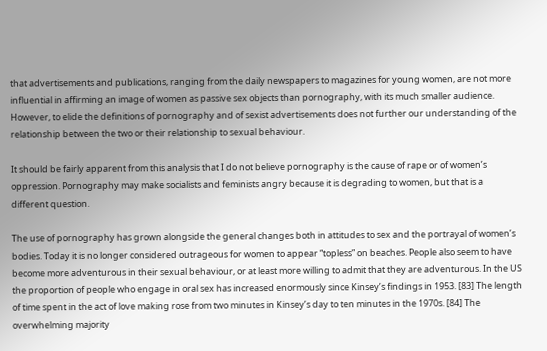that advertisements and publications, ranging from the daily newspapers to magazines for young women, are not more influential in affirming an image of women as passive sex objects than pornography, with its much smaller audience. However, to elide the definitions of pornography and of sexist advertisements does not further our understanding of the relationship between the two or their relationship to sexual behaviour.

It should be fairly apparent from this analysis that I do not believe pornography is the cause of rape or of women’s oppression. Pornography may make socialists and feminists angry because it is degrading to women, but that is a different question.

The use of pornography has grown alongside the general changes both in attitudes to sex and the portrayal of women’s bodies. Today it is no longer considered outrageous for women to appear “topless” on beaches. People also seem to have become more adventurous in their sexual behaviour, or at least more willing to admit that they are adventurous. In the US the proportion of people who engage in oral sex has increased enormously since Kinsey’s findings in 1953. [83] The length of time spent in the act of love making rose from two minutes in Kinsey’s day to ten minutes in the 1970s. [84] The overwhelming majority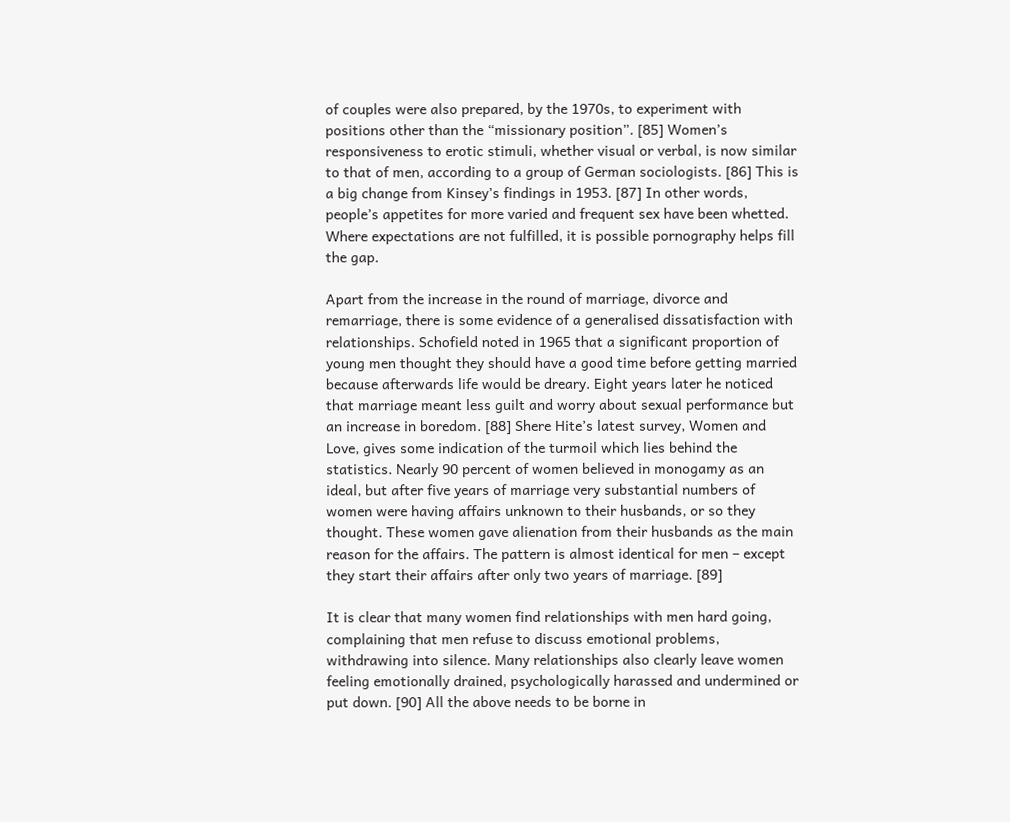of couples were also prepared, by the 1970s, to experiment with positions other than the “missionary position”. [85] Women’s responsiveness to erotic stimuli, whether visual or verbal, is now similar to that of men, according to a group of German sociologists. [86] This is a big change from Kinsey’s findings in 1953. [87] In other words, people’s appetites for more varied and frequent sex have been whetted. Where expectations are not fulfilled, it is possible pornography helps fill the gap.

Apart from the increase in the round of marriage, divorce and remarriage, there is some evidence of a generalised dissatisfaction with relationships. Schofield noted in 1965 that a significant proportion of young men thought they should have a good time before getting married because afterwards life would be dreary. Eight years later he noticed that marriage meant less guilt and worry about sexual performance but an increase in boredom. [88] Shere Hite’s latest survey, Women and Love, gives some indication of the turmoil which lies behind the statistics. Nearly 90 percent of women believed in monogamy as an ideal, but after five years of marriage very substantial numbers of women were having affairs unknown to their husbands, or so they thought. These women gave alienation from their husbands as the main reason for the affairs. The pattern is almost identical for men – except they start their affairs after only two years of marriage. [89]

It is clear that many women find relationships with men hard going, complaining that men refuse to discuss emotional problems, withdrawing into silence. Many relationships also clearly leave women feeling emotionally drained, psychologically harassed and undermined or put down. [90] All the above needs to be borne in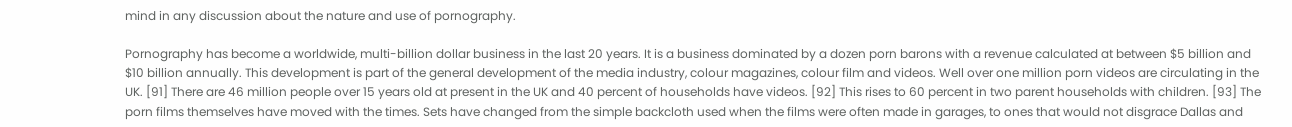mind in any discussion about the nature and use of pornography.

Pornography has become a worldwide, multi-billion dollar business in the last 20 years. It is a business dominated by a dozen porn barons with a revenue calculated at between $5 billion and $10 billion annually. This development is part of the general development of the media industry, colour magazines, colour film and videos. Well over one million porn videos are circulating in the UK. [91] There are 46 million people over 15 years old at present in the UK and 40 percent of households have videos. [92] This rises to 60 percent in two parent households with children. [93] The porn films themselves have moved with the times. Sets have changed from the simple backcloth used when the films were often made in garages, to ones that would not disgrace Dallas and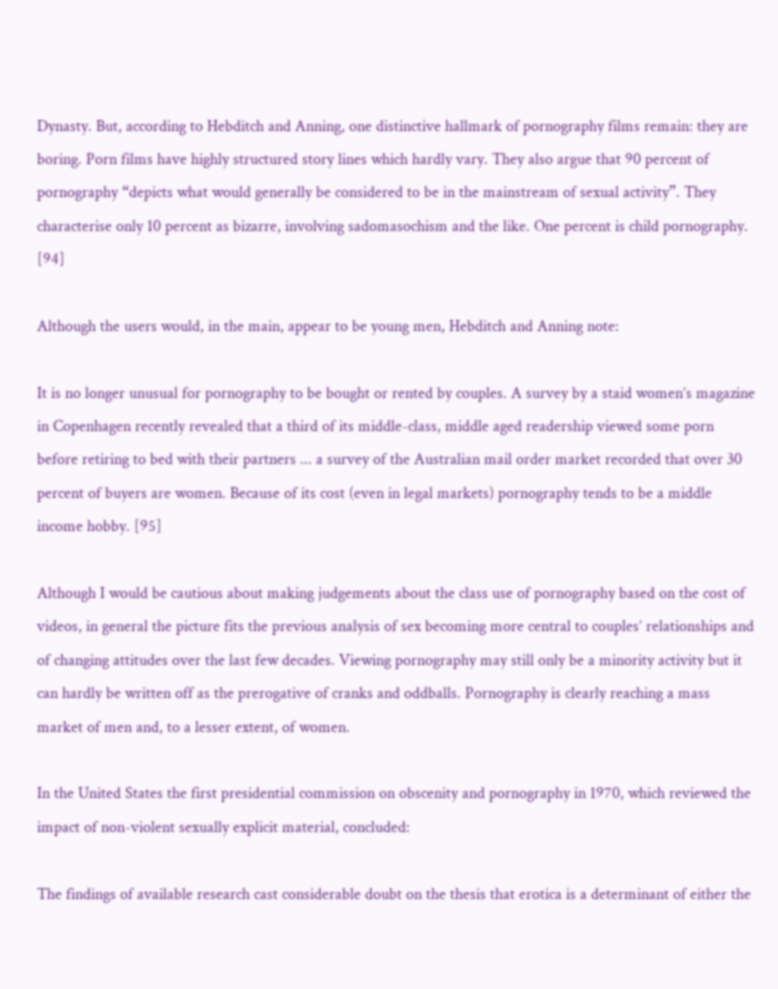Dynasty. But, according to Hebditch and Anning, one distinctive hallmark of pornography films remain: they are boring. Porn films have highly structured story lines which hardly vary. They also argue that 90 percent of pornography “depicts what would generally be considered to be in the mainstream of sexual activity”. They characterise only 10 percent as bizarre, involving sadomasochism and the like. One percent is child pornography. [94]

Although the users would, in the main, appear to be young men, Hebditch and Anning note:

It is no longer unusual for pornography to be bought or rented by couples. A survey by a staid women’s magazine in Copenhagen recently revealed that a third of its middle-class, middle aged readership viewed some porn before retiring to bed with their partners ... a survey of the Australian mail order market recorded that over 30 percent of buyers are women. Because of its cost (even in legal markets) pornography tends to be a middle income hobby. [95]

Although I would be cautious about making judgements about the class use of pornography based on the cost of videos, in general the picture fits the previous analysis of sex becoming more central to couples’ relationships and of changing attitudes over the last few decades. Viewing pornography may still only be a minority activity but it can hardly be written off as the prerogative of cranks and oddballs. Pornography is clearly reaching a mass market of men and, to a lesser extent, of women.

In the United States the first presidential commission on obscenity and pornography in 1970, which reviewed the impact of non-violent sexually explicit material, concluded:

The findings of available research cast considerable doubt on the thesis that erotica is a determinant of either the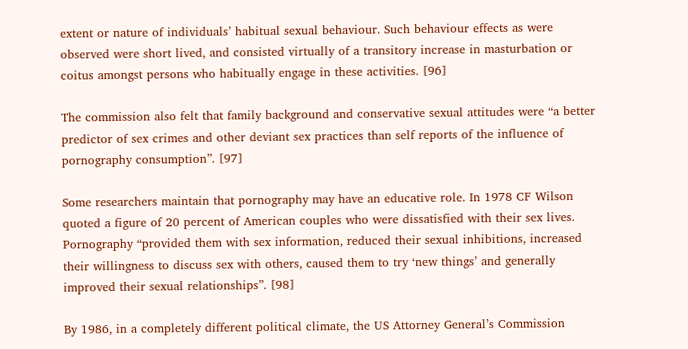extent or nature of individuals’ habitual sexual behaviour. Such behaviour effects as were observed were short lived, and consisted virtually of a transitory increase in masturbation or coitus amongst persons who habitually engage in these activities. [96]

The commission also felt that family background and conservative sexual attitudes were “a better predictor of sex crimes and other deviant sex practices than self reports of the influence of pornography consumption”. [97]

Some researchers maintain that pornography may have an educative role. In 1978 CF Wilson quoted a figure of 20 percent of American couples who were dissatisfied with their sex lives. Pornography “provided them with sex information, reduced their sexual inhibitions, increased their willingness to discuss sex with others, caused them to try ‘new things’ and generally improved their sexual relationships”. [98]

By 1986, in a completely different political climate, the US Attorney General’s Commission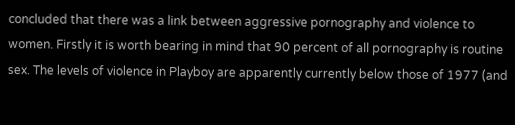concluded that there was a link between aggressive pornography and violence to women. Firstly it is worth bearing in mind that 90 percent of all pornography is routine sex. The levels of violence in Playboy are apparently currently below those of 1977 (and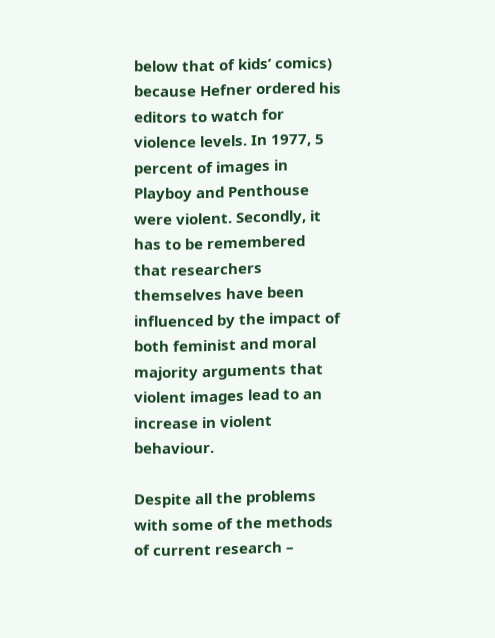below that of kids’ comics) because Hefner ordered his editors to watch for violence levels. In 1977, 5 percent of images in Playboy and Penthouse were violent. Secondly, it has to be remembered that researchers themselves have been influenced by the impact of both feminist and moral majority arguments that violent images lead to an increase in violent behaviour.

Despite all the problems with some of the methods of current research –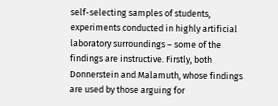self-selecting samples of students, experiments conducted in highly artificial laboratory surroundings – some of the findings are instructive. Firstly, both Donnerstein and Malamuth, whose findings are used by those arguing for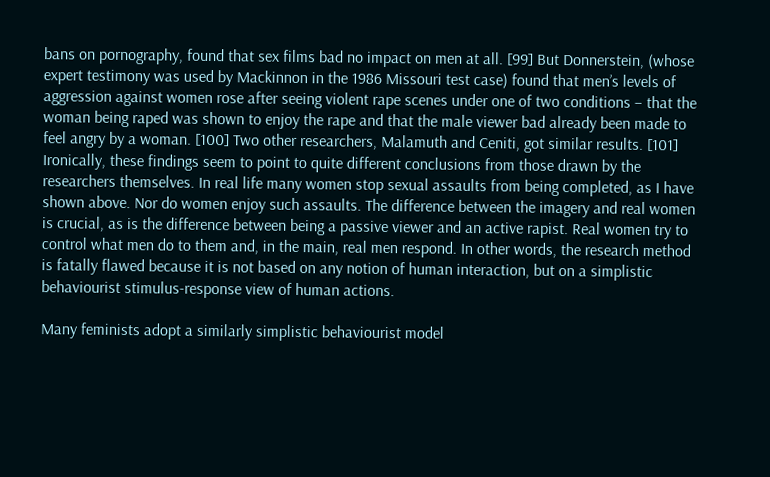bans on pornography, found that sex films bad no impact on men at all. [99] But Donnerstein, (whose expert testimony was used by Mackinnon in the 1986 Missouri test case) found that men’s levels of aggression against women rose after seeing violent rape scenes under one of two conditions – that the woman being raped was shown to enjoy the rape and that the male viewer bad already been made to feel angry by a woman. [100] Two other researchers, Malamuth and Ceniti, got similar results. [101] Ironically, these findings seem to point to quite different conclusions from those drawn by the researchers themselves. In real life many women stop sexual assaults from being completed, as I have shown above. Nor do women enjoy such assaults. The difference between the imagery and real women is crucial, as is the difference between being a passive viewer and an active rapist. Real women try to control what men do to them and, in the main, real men respond. In other words, the research method is fatally flawed because it is not based on any notion of human interaction, but on a simplistic behaviourist stimulus-response view of human actions.

Many feminists adopt a similarly simplistic behaviourist model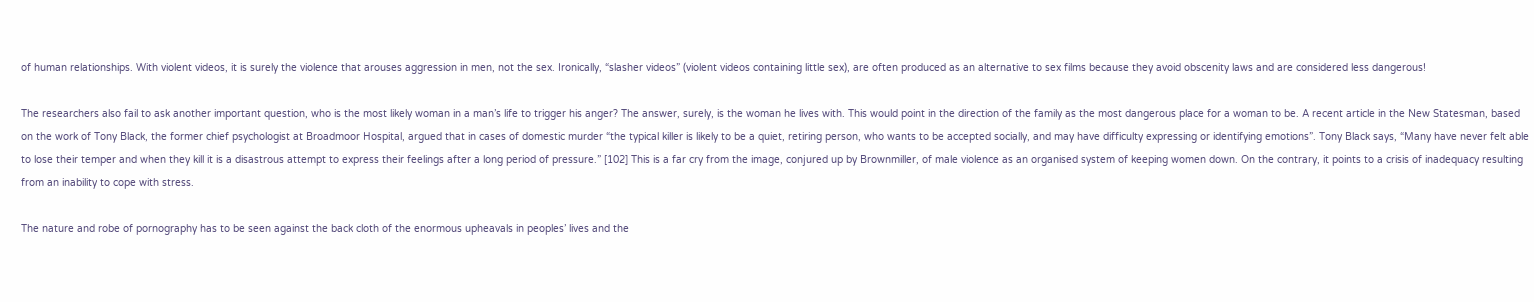of human relationships. With violent videos, it is surely the violence that arouses aggression in men, not the sex. Ironically, “slasher videos” (violent videos containing little sex), are often produced as an alternative to sex films because they avoid obscenity laws and are considered less dangerous!

The researchers also fail to ask another important question, who is the most likely woman in a man’s life to trigger his anger? The answer, surely, is the woman he lives with. This would point in the direction of the family as the most dangerous place for a woman to be. A recent article in the New Statesman, based on the work of Tony Black, the former chief psychologist at Broadmoor Hospital, argued that in cases of domestic murder “the typical killer is likely to be a quiet, retiring person, who wants to be accepted socially, and may have difficulty expressing or identifying emotions”. Tony Black says, “Many have never felt able to lose their temper and when they kill it is a disastrous attempt to express their feelings after a long period of pressure.” [102] This is a far cry from the image, conjured up by Brownmiller, of male violence as an organised system of keeping women down. On the contrary, it points to a crisis of inadequacy resulting from an inability to cope with stress.

The nature and robe of pornography has to be seen against the back cloth of the enormous upheavals in peoples’ lives and the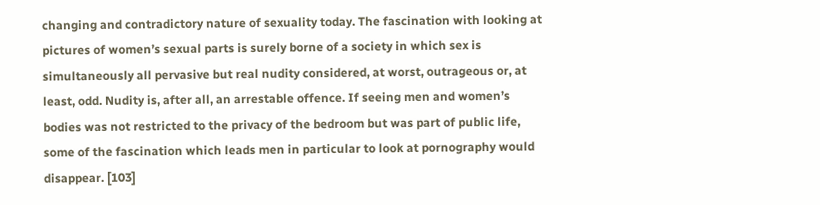changing and contradictory nature of sexuality today. The fascination with looking at pictures of women’s sexual parts is surely borne of a society in which sex is simultaneously all pervasive but real nudity considered, at worst, outrageous or, at least, odd. Nudity is, after all, an arrestable offence. If seeing men and women’s bodies was not restricted to the privacy of the bedroom but was part of public life, some of the fascination which leads men in particular to look at pornography would disappear. [103]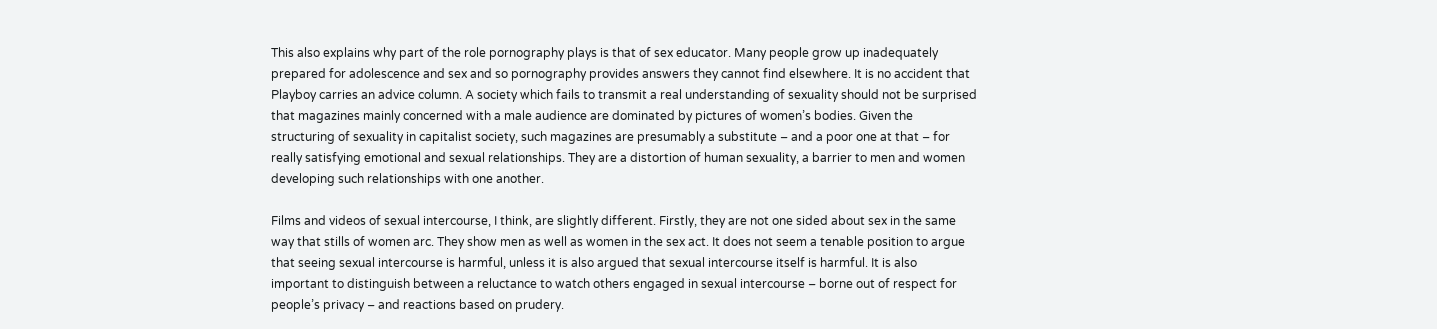This also explains why part of the role pornography plays is that of sex educator. Many people grow up inadequately prepared for adolescence and sex and so pornography provides answers they cannot find elsewhere. It is no accident that Playboy carries an advice column. A society which fails to transmit a real understanding of sexuality should not be surprised that magazines mainly concerned with a male audience are dominated by pictures of women’s bodies. Given the structuring of sexuality in capitalist society, such magazines are presumably a substitute – and a poor one at that – for really satisfying emotional and sexual relationships. They are a distortion of human sexuality, a barrier to men and women developing such relationships with one another.

Films and videos of sexual intercourse, I think, are slightly different. Firstly, they are not one sided about sex in the same way that stills of women arc. They show men as well as women in the sex act. It does not seem a tenable position to argue that seeing sexual intercourse is harmful, unless it is also argued that sexual intercourse itself is harmful. It is also important to distinguish between a reluctance to watch others engaged in sexual intercourse – borne out of respect for people’s privacy – and reactions based on prudery.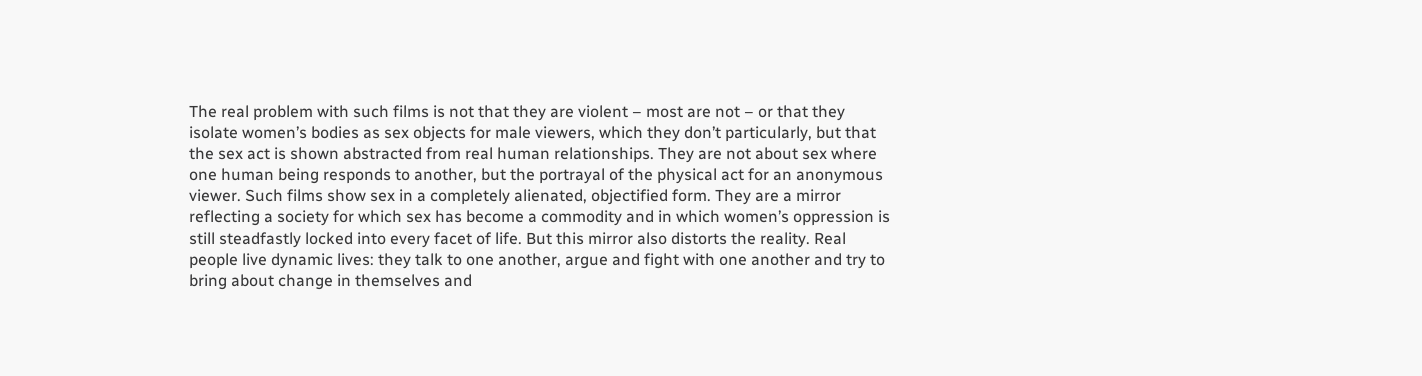The real problem with such films is not that they are violent – most are not – or that they isolate women’s bodies as sex objects for male viewers, which they don’t particularly, but that the sex act is shown abstracted from real human relationships. They are not about sex where one human being responds to another, but the portrayal of the physical act for an anonymous viewer. Such films show sex in a completely alienated, objectified form. They are a mirror reflecting a society for which sex has become a commodity and in which women’s oppression is still steadfastly locked into every facet of life. But this mirror also distorts the reality. Real people live dynamic lives: they talk to one another, argue and fight with one another and try to bring about change in themselves and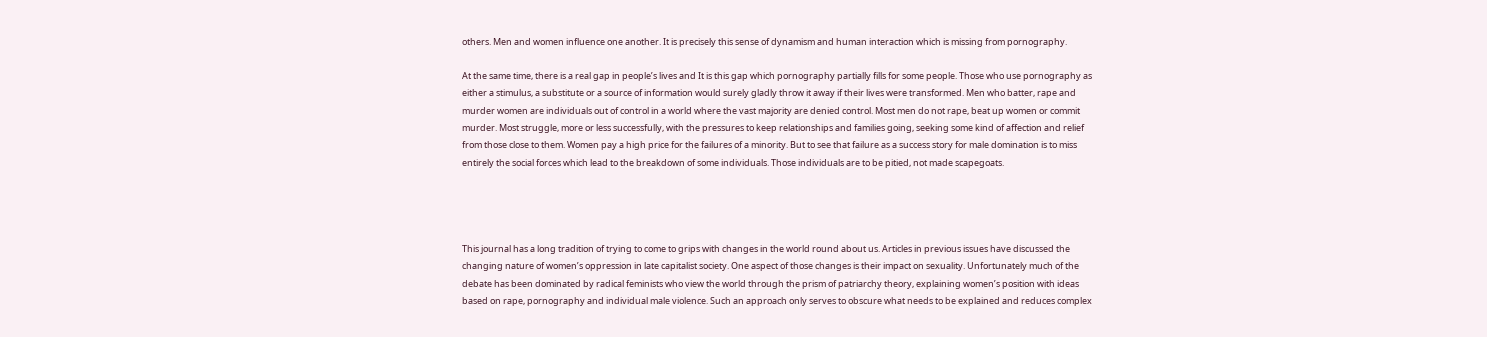others. Men and women influence one another. It is precisely this sense of dynamism and human interaction which is missing from pornography.

At the same time, there is a real gap in people’s lives and It is this gap which pornography partially fills for some people. Those who use pornography as either a stimulus, a substitute or a source of information would surely gladly throw it away if their lives were transformed. Men who batter, rape and murder women are individuals out of control in a world where the vast majority are denied control. Most men do not rape, beat up women or commit murder. Most struggle, more or less successfully, with the pressures to keep relationships and families going, seeking some kind of affection and relief from those close to them. Women pay a high price for the failures of a minority. But to see that failure as a success story for male domination is to miss entirely the social forces which lead to the breakdown of some individuals. Those individuals are to be pitied, not made scapegoats.




This journal has a long tradition of trying to come to grips with changes in the world round about us. Articles in previous issues have discussed the changing nature of women’s oppression in late capitalist society. One aspect of those changes is their impact on sexuality. Unfortunately much of the debate has been dominated by radical feminists who view the world through the prism of patriarchy theory, explaining women’s position with ideas based on rape, pornography and individual male violence. Such an approach only serves to obscure what needs to be explained and reduces complex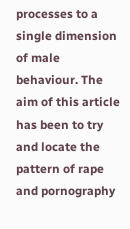processes to a single dimension of male behaviour. The aim of this article has been to try and locate the pattern of rape and pornography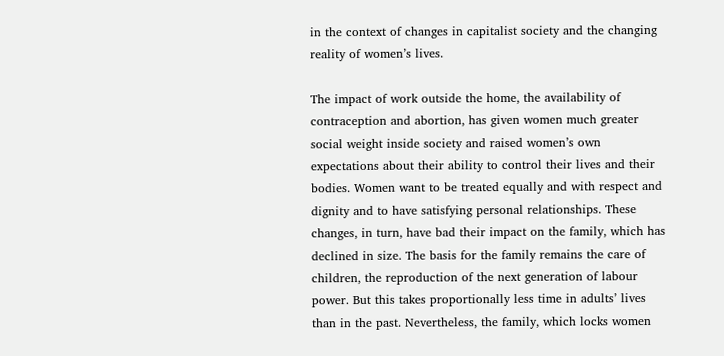in the context of changes in capitalist society and the changing reality of women’s lives.

The impact of work outside the home, the availability of contraception and abortion, has given women much greater social weight inside society and raised women’s own expectations about their ability to control their lives and their bodies. Women want to be treated equally and with respect and dignity and to have satisfying personal relationships. These changes, in turn, have bad their impact on the family, which has declined in size. The basis for the family remains the care of children, the reproduction of the next generation of labour power. But this takes proportionally less time in adults’ lives than in the past. Nevertheless, the family, which locks women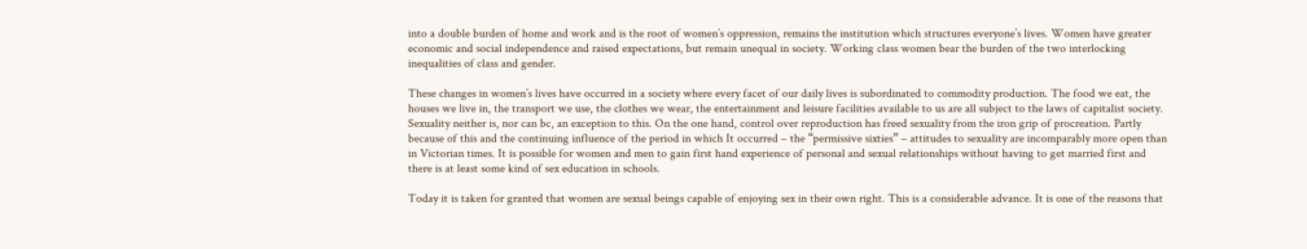into a double burden of home and work and is the root of women’s oppression, remains the institution which structures everyone’s lives. Women have greater economic and social independence and raised expectations, but remain unequal in society. Working class women bear the burden of the two interlocking inequalities of class and gender.

These changes in women’s lives have occurred in a society where every facet of our daily lives is subordinated to commodity production. The food we eat, the houses we live in, the transport we use, the clothes we wear, the entertainment and leisure facilities available to us are all subject to the laws of capitalist society. Sexuality neither is, nor can bc, an exception to this. On the one hand, control over reproduction has freed sexuality from the iron grip of procreation. Partly because of this and the continuing influence of the period in which It occurred – the “permissive sixties” – attitudes to sexuality are incomparably more open than in Victorian times. It is possible for women and men to gain first hand experience of personal and sexual relationships without having to get married first and there is at least some kind of sex education in schools.

Today it is taken for granted that women are sexual beings capable of enjoying sex in their own right. This is a considerable advance. It is one of the reasons that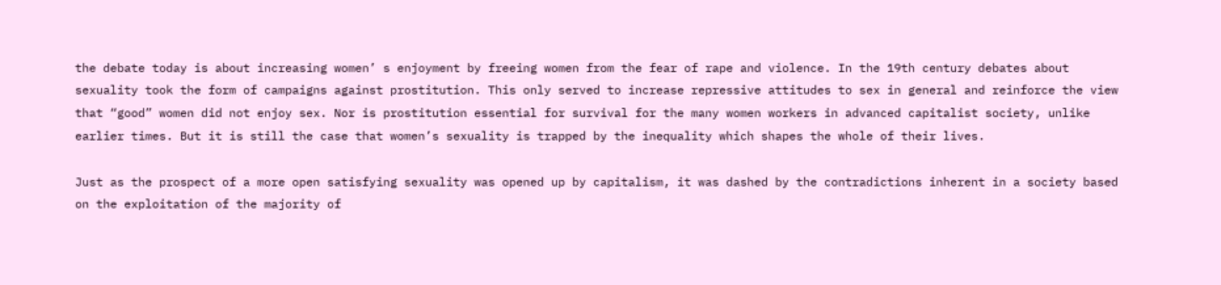the debate today is about increasing women’ s enjoyment by freeing women from the fear of rape and violence. In the 19th century debates about sexuality took the form of campaigns against prostitution. This only served to increase repressive attitudes to sex in general and reinforce the view that “good” women did not enjoy sex. Nor is prostitution essential for survival for the many women workers in advanced capitalist society, unlike earlier times. But it is still the case that women’s sexuality is trapped by the inequality which shapes the whole of their lives.

Just as the prospect of a more open satisfying sexuality was opened up by capitalism, it was dashed by the contradictions inherent in a society based on the exploitation of the majority of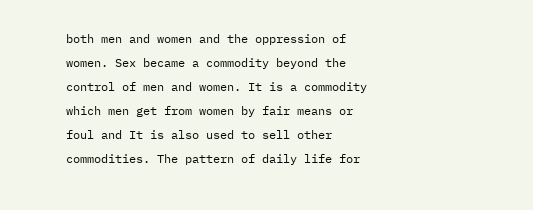both men and women and the oppression of women. Sex became a commodity beyond the control of men and women. It is a commodity which men get from women by fair means or foul and It is also used to sell other commodities. The pattern of daily life for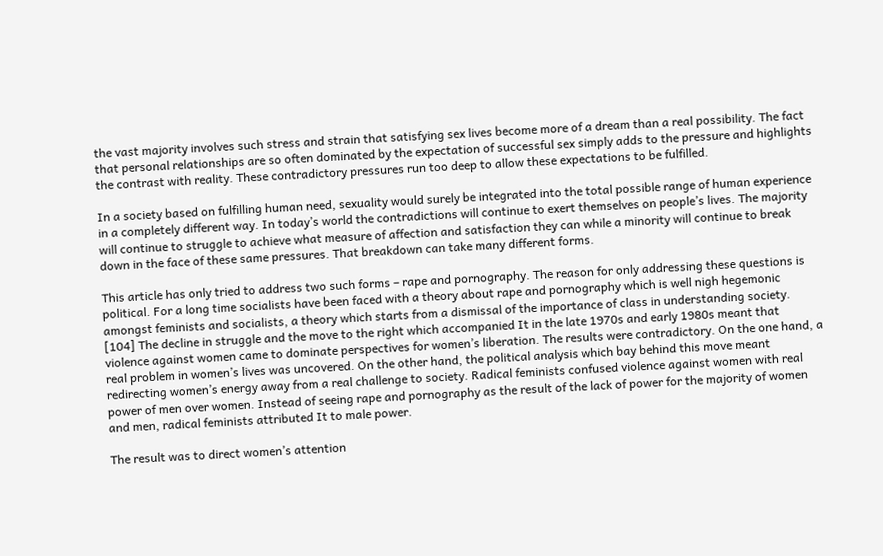the vast majority involves such stress and strain that satisfying sex lives become more of a dream than a real possibility. The fact that personal relationships are so often dominated by the expectation of successful sex simply adds to the pressure and highlights the contrast with reality. These contradictory pressures run too deep to allow these expectations to be fulfilled.

In a society based on fulfilling human need, sexuality would surely be integrated into the total possible range of human experience in a completely different way. In today’s world the contradictions will continue to exert themselves on people’s lives. The majority will continue to struggle to achieve what measure of affection and satisfaction they can while a minority will continue to break down in the face of these same pressures. That breakdown can take many different forms.

This article has only tried to address two such forms – rape and pornography. The reason for only addressing these questions is political. For a long time socialists have been faced with a theory about rape and pornography which is well nigh hegemonic amongst feminists and socialists, a theory which starts from a dismissal of the importance of class in understanding society. [104] The decline in struggle and the move to the right which accompanied It in the late 1970s and early 1980s meant that violence against women came to dominate perspectives for women’s liberation. The results were contradictory. On the one hand, a real problem in women’s lives was uncovered. On the other hand, the political analysis which bay behind this move meant redirecting women’s energy away from a real challenge to society. Radical feminists confused violence against women with real power of men over women. Instead of seeing rape and pornography as the result of the lack of power for the majority of women and men, radical feminists attributed It to male power.

The result was to direct women’s attention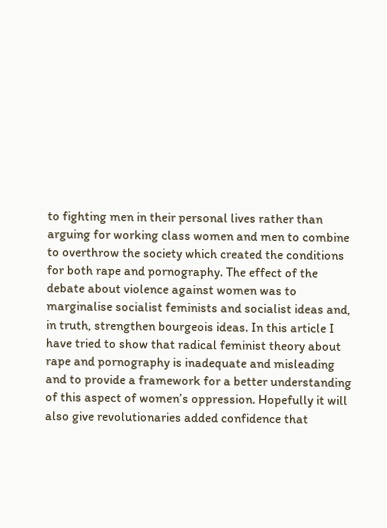to fighting men in their personal lives rather than arguing for working class women and men to combine to overthrow the society which created the conditions for both rape and pornography. The effect of the debate about violence against women was to marginalise socialist feminists and socialist ideas and, in truth, strengthen bourgeois ideas. In this article I have tried to show that radical feminist theory about rape and pornography is inadequate and misleading and to provide a framework for a better understanding of this aspect of women’s oppression. Hopefully it will also give revolutionaries added confidence that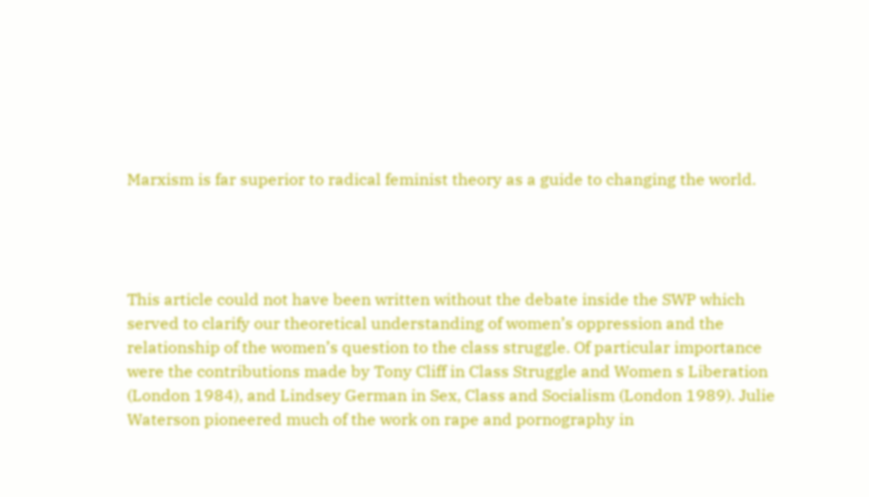Marxism is far superior to radical feminist theory as a guide to changing the world.




This article could not have been written without the debate inside the SWP which served to clarify our theoretical understanding of women’s oppression and the relationship of the women’s question to the class struggle. Of particular importance were the contributions made by Tony Cliff in Class Struggle and Women s Liberation (London 1984), and Lindsey German in Sex, Class and Socialism (London 1989). Julie Waterson pioneered much of the work on rape and pornography in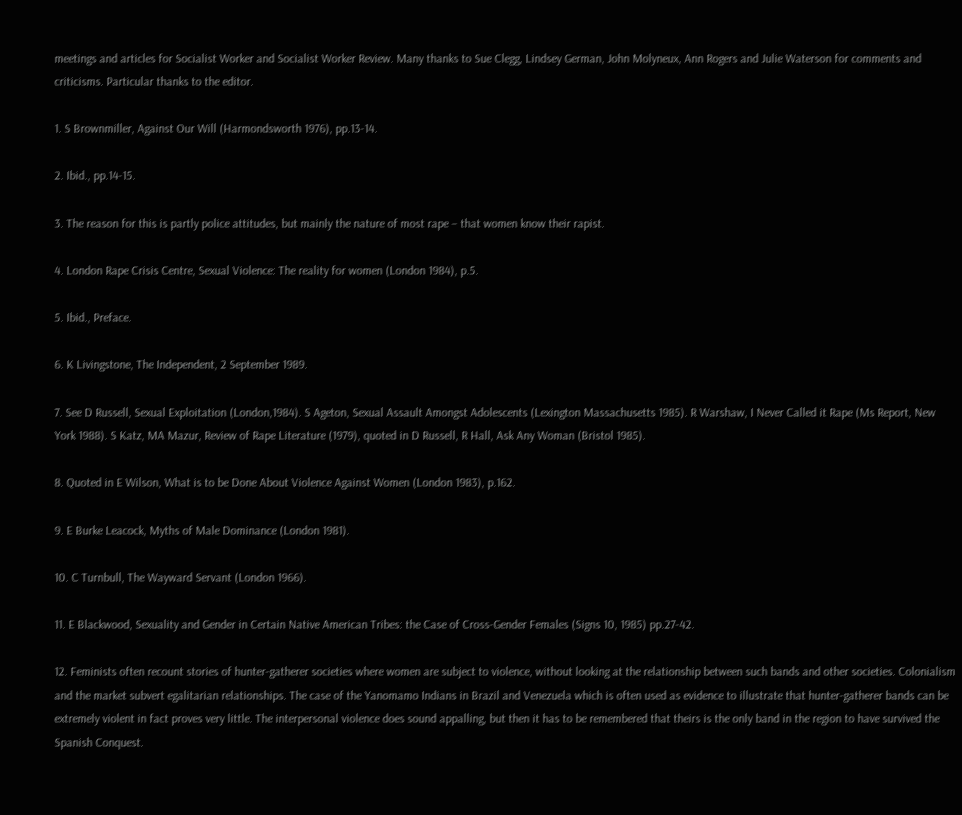meetings and articles for Socialist Worker and Socialist Worker Review. Many thanks to Sue Clegg, Lindsey German, John Molyneux, Ann Rogers and Julie Waterson for comments and criticisms. Particular thanks to the editor.

1. S Brownmiller, Against Our Will (Harmondsworth 1976), pp.13-14.

2. Ibid., pp.14-15.

3. The reason for this is partly police attitudes, but mainly the nature of most rape – that women know their rapist.

4. London Rape Crisis Centre, Sexual Violence: The reality for women (London 1984), p.5.

5. Ibid., Preface.

6. K Livingstone, The Independent, 2 September 1989.

7. See D Russell, Sexual Exploitation (London,1984). S Ageton, Sexual Assault Amongst Adolescents (Lexington Massachusetts 1985). R Warshaw, I Never Called it Rape (Ms Report, New York 1988). S Katz, MA Mazur, Review of Rape Literature (1979), quoted in D Russell, R Hall, Ask Any Woman (Bristol 1985).

8. Quoted in E Wilson, What is to be Done About Violence Against Women (London 1983), p.162.

9. E Burke Leacock, Myths of Male Dominance (London 1981).

10. C Turnbull, The Wayward Servant (London 1966).

11. E Blackwood, Sexuality and Gender in Certain Native American Tribes: the Case of Cross-Gender Females (Signs 10, 1985) pp.27-42.

12. Feminists often recount stories of hunter-gatherer societies where women are subject to violence, without looking at the relationship between such bands and other societies. Colonialism and the market subvert egalitarian relationships. The case of the Yanomamo Indians in Brazil and Venezuela which is often used as evidence to illustrate that hunter-gatherer bands can be extremely violent in fact proves very little. The interpersonal violence does sound appalling, but then it has to be remembered that theirs is the only band in the region to have survived the Spanish Conquest.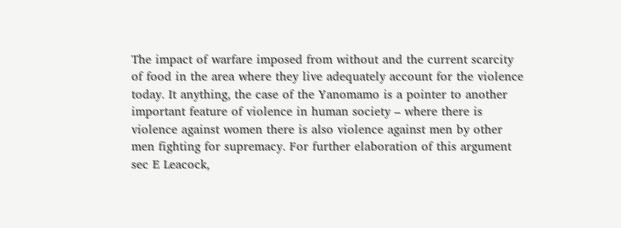The impact of warfare imposed from without and the current scarcity of food in the area where they live adequately account for the violence today. It anything, the case of the Yanomamo is a pointer to another important feature of violence in human society – where there is violence against women there is also violence against men by other men fighting for supremacy. For further elaboration of this argument sec E Leacock,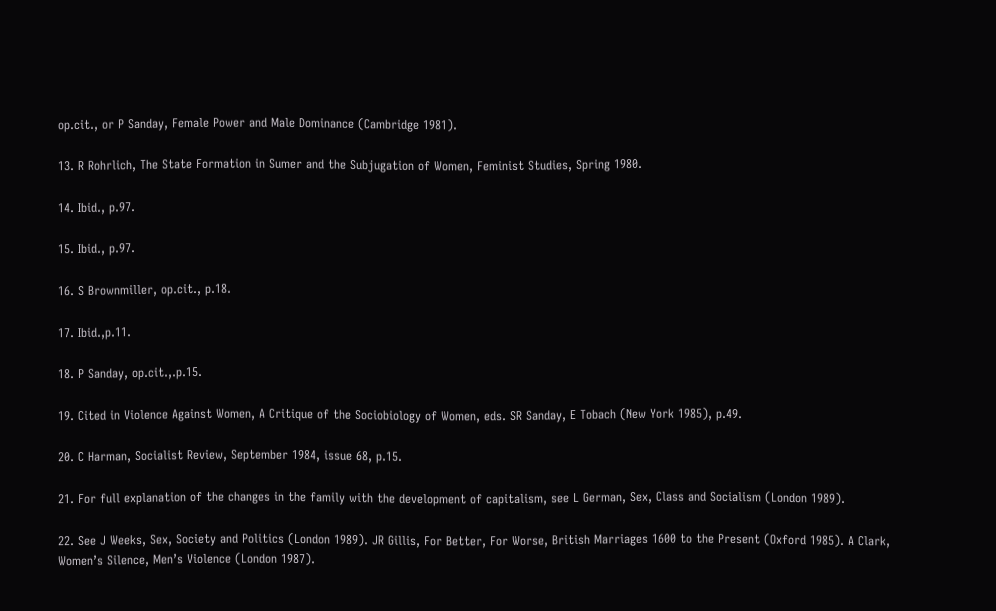op.cit., or P Sanday, Female Power and Male Dominance (Cambridge 1981).

13. R Rohrlich, The State Formation in Sumer and the Subjugation of Women, Feminist Studies, Spring 1980.

14. Ibid., p.97.

15. Ibid., p.97.

16. S Brownmiller, op.cit., p.18.

17. Ibid.,p.11.

18. P Sanday, op.cit.,.p.15.

19. Cited in Violence Against Women, A Critique of the Sociobiology of Women, eds. SR Sanday, E Tobach (New York 1985), p.49.

20. C Harman, Socialist Review, September 1984, issue 68, p.15.

21. For full explanation of the changes in the family with the development of capitalism, see L German, Sex, Class and Socialism (London 1989).

22. See J Weeks, Sex, Society and Politics (London 1989). JR Gillis, For Better, For Worse, British Marriages 1600 to the Present (Oxford 1985). A Clark, Women’s Silence, Men’s Violence (London 1987).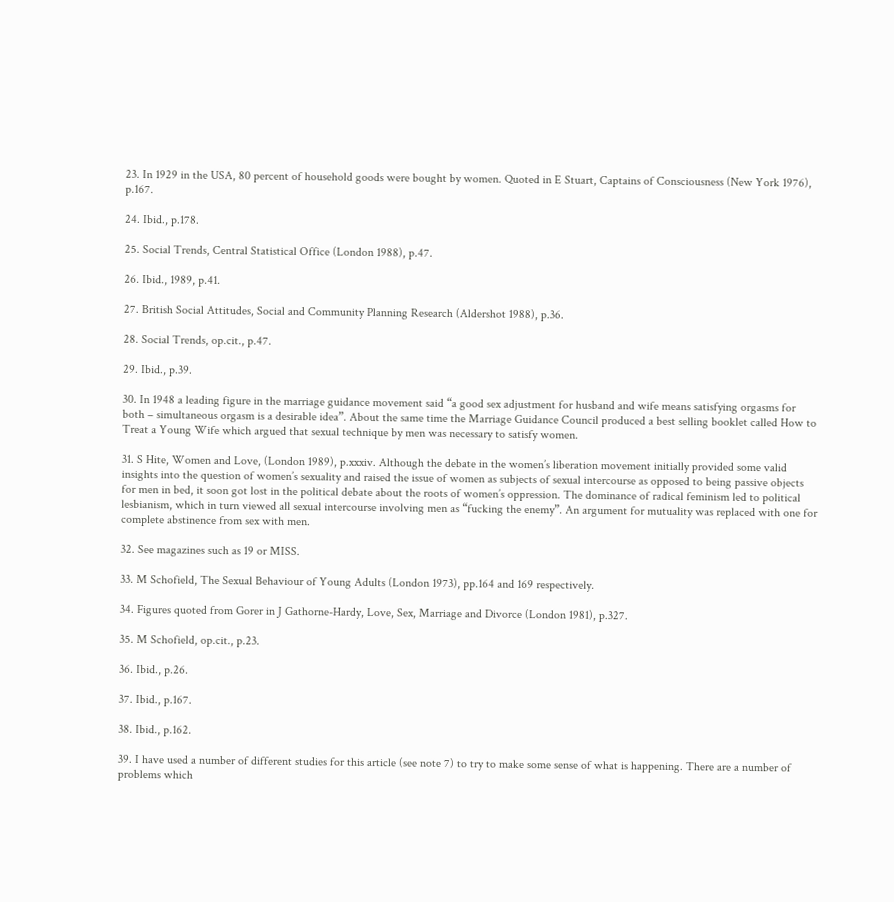23. In 1929 in the USA, 80 percent of household goods were bought by women. Quoted in E Stuart, Captains of Consciousness (New York 1976), p.167.

24. Ibid., p.178.

25. Social Trends, Central Statistical Office (London 1988), p.47.

26. Ibid., 1989, p.41.

27. British Social Attitudes, Social and Community Planning Research (Aldershot 1988), p.36.

28. Social Trends, op.cit., p.47.

29. Ibid., p.39.

30. In 1948 a leading figure in the marriage guidance movement said “a good sex adjustment for husband and wife means satisfying orgasms for both – simultaneous orgasm is a desirable idea”. About the same time the Marriage Guidance Council produced a best selling booklet called How to Treat a Young Wife which argued that sexual technique by men was necessary to satisfy women.

31. S Hite, Women and Love, (London 1989), p.xxxiv. Although the debate in the women’s liberation movement initially provided some valid insights into the question of women’s sexuality and raised the issue of women as subjects of sexual intercourse as opposed to being passive objects for men in bed, it soon got lost in the political debate about the roots of women’s oppression. The dominance of radical feminism led to political lesbianism, which in turn viewed all sexual intercourse involving men as “fucking the enemy”. An argument for mutuality was replaced with one for complete abstinence from sex with men.

32. See magazines such as 19 or MISS.

33. M Schofield, The Sexual Behaviour of Young Adults (London 1973), pp.164 and 169 respectively.

34. Figures quoted from Gorer in J Gathorne-Hardy, Love, Sex, Marriage and Divorce (London 1981), p.327.

35. M Schofield, op.cit., p.23.

36. Ibid., p.26.

37. Ibid., p.167.

38. Ibid., p.162.

39. I have used a number of different studies for this article (see note 7) to try to make some sense of what is happening. There are a number of problems which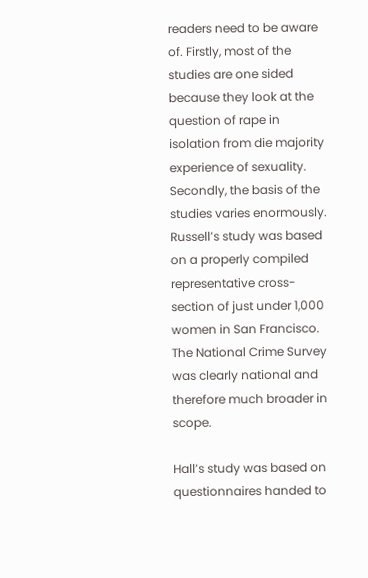readers need to be aware of. Firstly, most of the studies are one sided because they look at the question of rape in isolation from die majority experience of sexuality. Secondly, the basis of the studies varies enormously. Russell’s study was based on a properly compiled representative cross-section of just under 1,000 women in San Francisco. The National Crime Survey was clearly national and therefore much broader in scope.

Hall’s study was based on questionnaires handed to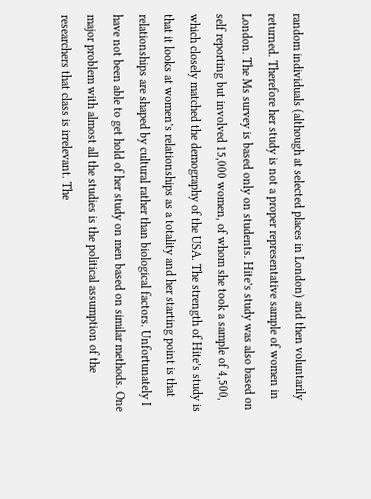random individuals (although at selected places in London) and then voluntarily returned. Therefore her study is not a proper representative sample of women in London. The Ms survey is based only on students. Hite’s study was also based on self reporting but involved 15,000 women, of whom she took a sample of 4,500, which closely matched the demography of the USA. The strength of Hite’s study is that it looks at women’s relationships as a totality and her starting point is that relationships are shaped by cultural rather than biological factors. Unfortunately I have not been able to get hold of her study on men based on similar methods. One major problem with almost all the studies is the political assumption of the researchers that class is irrelevant. The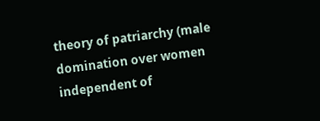theory of patriarchy (male domination over women independent of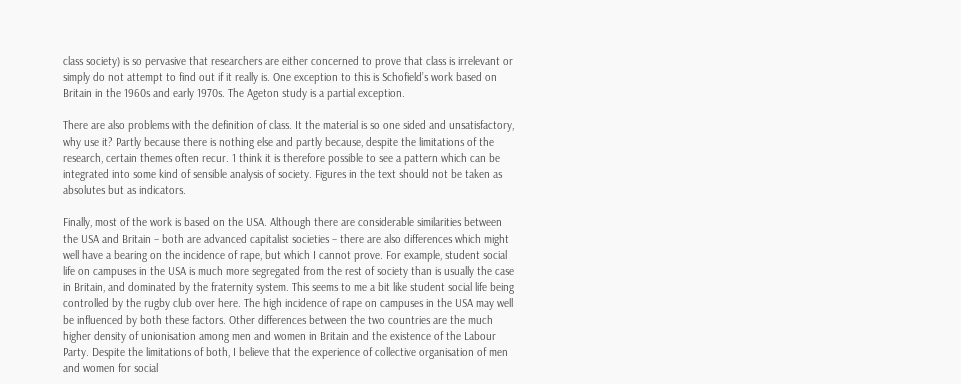class society) is so pervasive that researchers are either concerned to prove that class is irrelevant or simply do not attempt to find out if it really is. One exception to this is Schofield’s work based on Britain in the 1960s and early 1970s. The Ageton study is a partial exception.

There are also problems with the definition of class. It the material is so one sided and unsatisfactory, why use it? Partly because there is nothing else and partly because, despite the limitations of the research, certain themes often recur. 1 think it is therefore possible to see a pattern which can be integrated into some kind of sensible analysis of society. Figures in the text should not be taken as absolutes but as indicators.

Finally, most of the work is based on the USA. Although there are considerable similarities between the USA and Britain – both are advanced capitalist societies – there are also differences which might well have a bearing on the incidence of rape, but which I cannot prove. For example, student social life on campuses in the USA is much more segregated from the rest of society than is usually the case in Britain, and dominated by the fraternity system. This seems to me a bit like student social life being controlled by the rugby club over here. The high incidence of rape on campuses in the USA may well be influenced by both these factors. Other differences between the two countries are the much higher density of unionisation among men and women in Britain and the existence of the Labour Party. Despite the limitations of both, I believe that the experience of collective organisation of men and women for social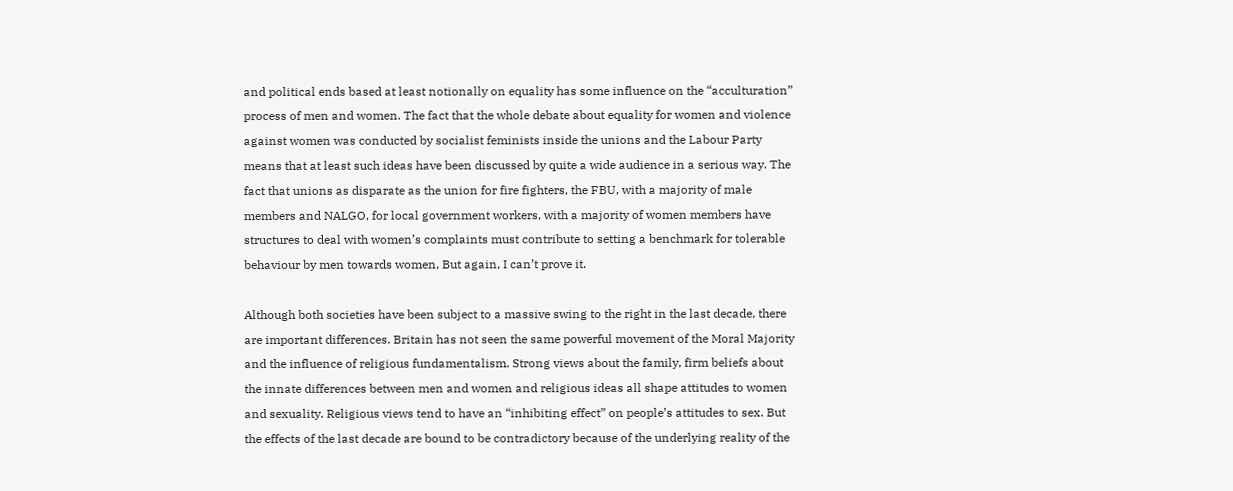and political ends based at least notionally on equality has some influence on the “acculturation” process of men and women. The fact that the whole debate about equality for women and violence against women was conducted by socialist feminists inside the unions and the Labour Party means that at least such ideas have been discussed by quite a wide audience in a serious way. The fact that unions as disparate as the union for fire fighters, the FBU, with a majority of male members and NALGO, for local government workers, with a majority of women members have structures to deal with women’s complaints must contribute to setting a benchmark for tolerable behaviour by men towards women, But again, I can’t prove it.

Although both societies have been subject to a massive swing to the right in the last decade, there are important differences. Britain has not seen the same powerful movement of the Moral Majority and the influence of religious fundamentalism. Strong views about the family, firm beliefs about the innate differences between men and women and religious ideas all shape attitudes to women and sexuality. Religious views tend to have an “inhibiting effect” on people’s attitudes to sex. But the effects of the last decade are bound to be contradictory because of the underlying reality of the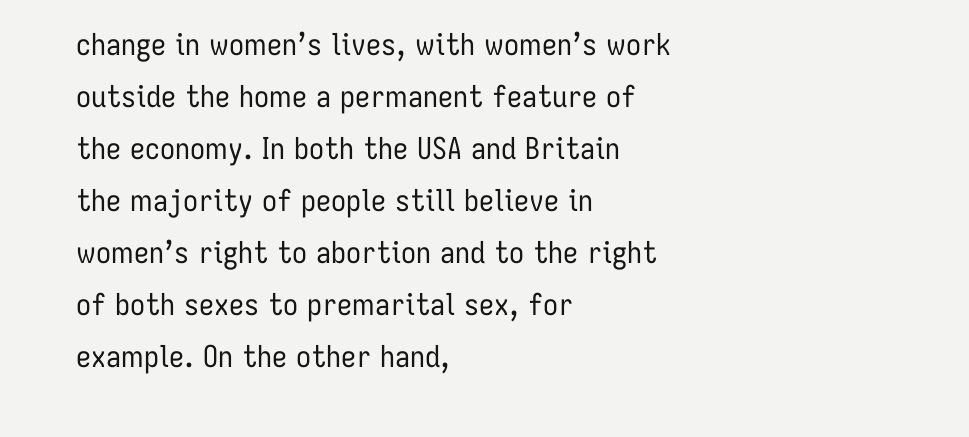change in women’s lives, with women’s work outside the home a permanent feature of the economy. In both the USA and Britain the majority of people still believe in women’s right to abortion and to the right of both sexes to premarital sex, for example. On the other hand,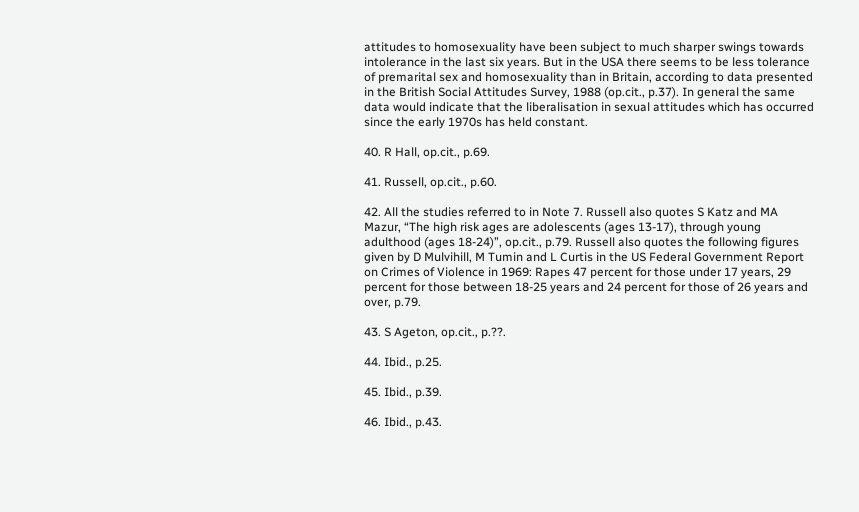attitudes to homosexuality have been subject to much sharper swings towards intolerance in the last six years. But in the USA there seems to be less tolerance of premarital sex and homosexuality than in Britain, according to data presented in the British Social Attitudes Survey, 1988 (op.cit., p.37). In general the same data would indicate that the liberalisation in sexual attitudes which has occurred since the early 1970s has held constant.

40. R Hall, op.cit., p.69.

41. Russell, op.cit., p.60.

42. All the studies referred to in Note 7. Russell also quotes S Katz and MA Mazur, “The high risk ages are adolescents (ages 13-17), through young adulthood (ages 18-24)”, op.cit., p.79. Russell also quotes the following figures given by D Mulvihill, M Tumin and L Curtis in the US Federal Government Report on Crimes of Violence in 1969: Rapes 47 percent for those under 17 years, 29 percent for those between 18-25 years and 24 percent for those of 26 years and over, p.79.

43. S Ageton, op.cit., p.??.

44. Ibid., p.25.

45. Ibid., p.39.

46. Ibid., p.43.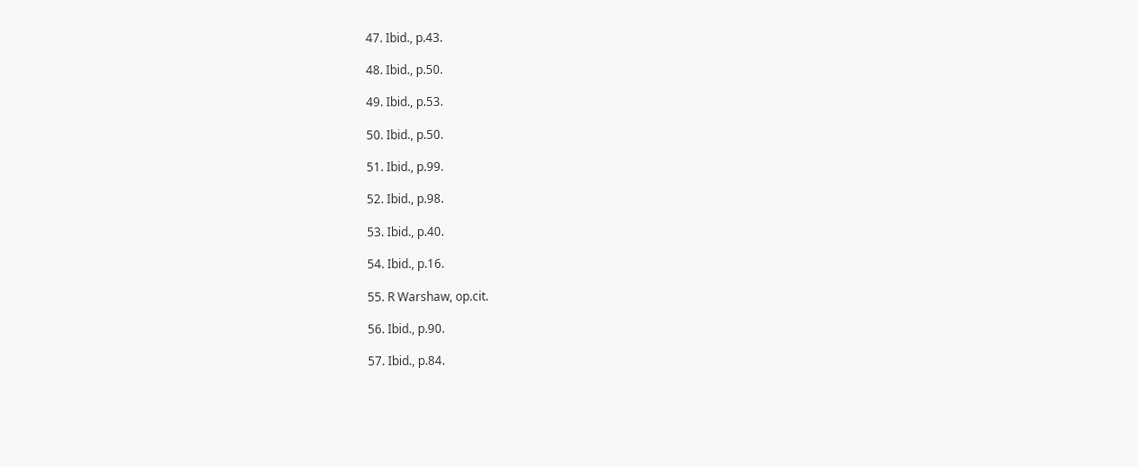47. Ibid., p.43.

48. Ibid., p.50.

49. Ibid., p.53.

50. Ibid., p.50.

51. Ibid., p.99.

52. Ibid., p.98.

53. Ibid., p.40.

54. Ibid., p.16.

55. R Warshaw, op.cit.

56. Ibid., p.90.

57. Ibid., p.84.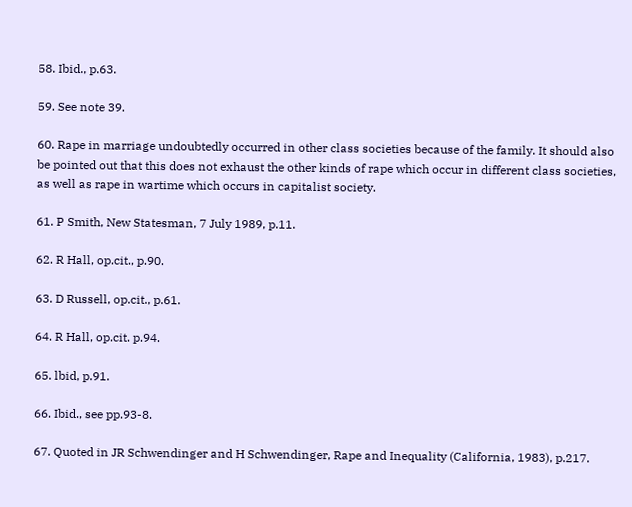58. Ibid., p.63.

59. See note 39.

60. Rape in marriage undoubtedly occurred in other class societies because of the family. It should also be pointed out that this does not exhaust the other kinds of rape which occur in different class societies, as well as rape in wartime which occurs in capitalist society.

61. P Smith, New Statesman, 7 July 1989, p.11.

62. R Hall, op.cit., p.90.

63. D Russell, op.cit., p.61.

64. R Hall, op.cit. p.94.

65. lbid, p.91.

66. Ibid., see pp.93-8.

67. Quoted in JR Schwendinger and H Schwendinger, Rape and Inequality (California, 1983), p.217.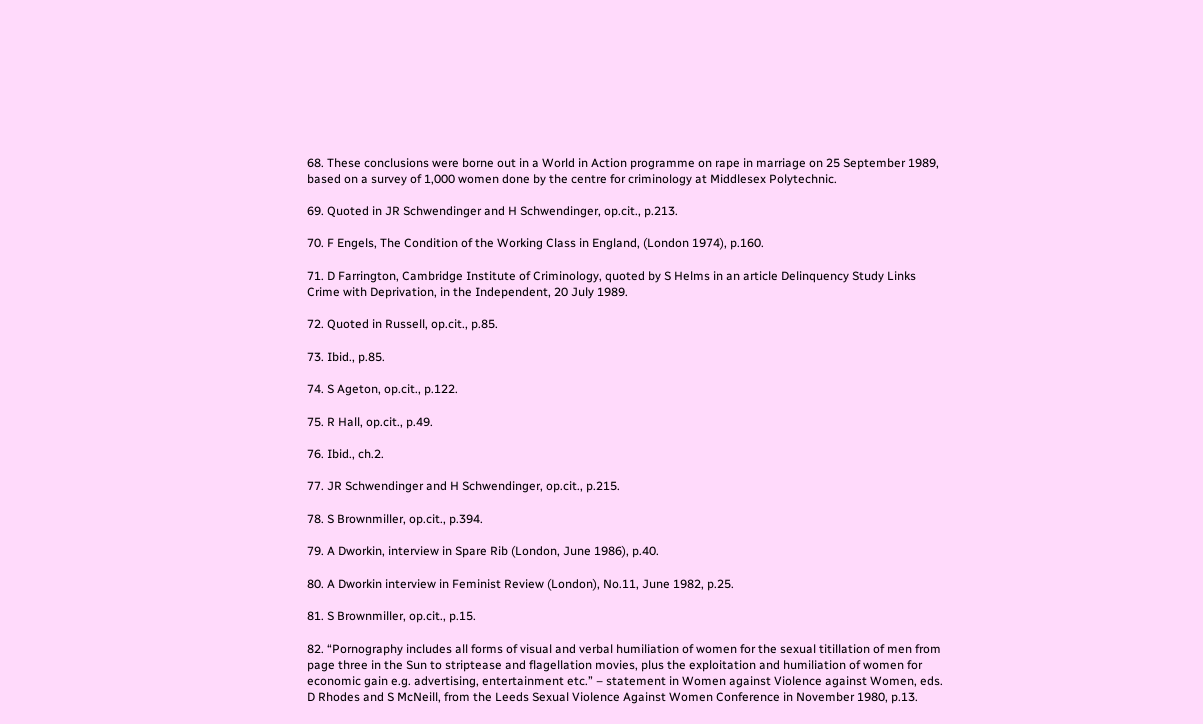68. These conclusions were borne out in a World in Action programme on rape in marriage on 25 September 1989, based on a survey of 1,000 women done by the centre for criminology at Middlesex Polytechnic.

69. Quoted in JR Schwendinger and H Schwendinger, op.cit., p.213.

70. F Engels, The Condition of the Working Class in England, (London 1974), p.160.

71. D Farrington, Cambridge Institute of Criminology, quoted by S Helms in an article Delinquency Study Links Crime with Deprivation, in the Independent, 20 July 1989.

72. Quoted in Russell, op.cit., p.85.

73. Ibid., p.85.

74. S Ageton, op.cit., p.122.

75. R Hall, op.cit., p.49.

76. Ibid., ch.2.

77. JR Schwendinger and H Schwendinger, op.cit., p.215.

78. S Brownmiller, op.cit., p.394.

79. A Dworkin, interview in Spare Rib (London, June 1986), p.40.

80. A Dworkin interview in Feminist Review (London), No.11, June 1982, p.25.

81. S Brownmiller, op.cit., p.15.

82. “Pornography includes all forms of visual and verbal humiliation of women for the sexual titillation of men from page three in the Sun to striptease and flagellation movies, plus the exploitation and humiliation of women for economic gain e.g. advertising, entertainment etc.” – statement in Women against Violence against Women, eds. D Rhodes and S McNeill, from the Leeds Sexual Violence Against Women Conference in November 1980, p.13.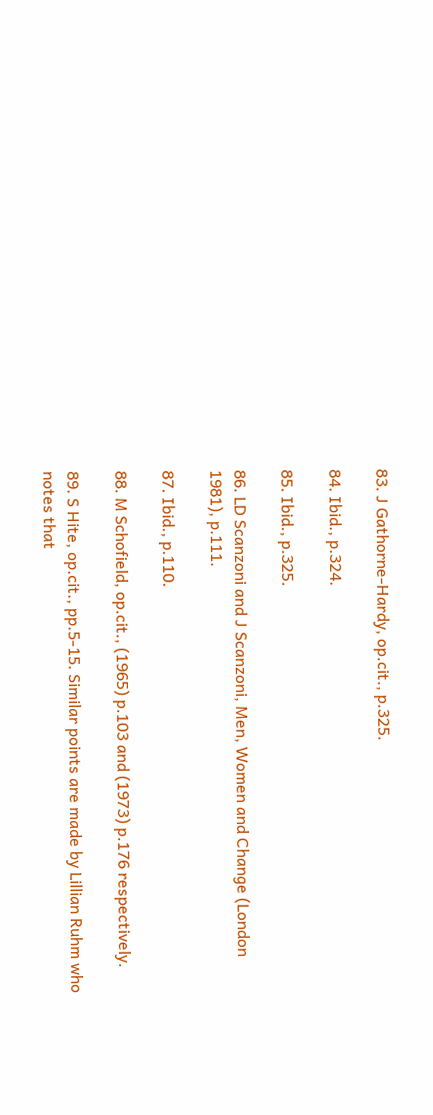83. J Gathorne-Hardy, op.cit., p.325.

84. Ibid., p.324.

85. Ibid., p.325.

86. LD Scanzoni and J Scanzoni, Men, Women and Change (London 1981), p.111.

87. Ibid., p.110.

88. M Schofield, op.cit., (1965) p.103 and (1973) p.176 respectively.

89. S Hite, op.cit., pp.5-15. Similar points are made by Lillian Ruhm who notes that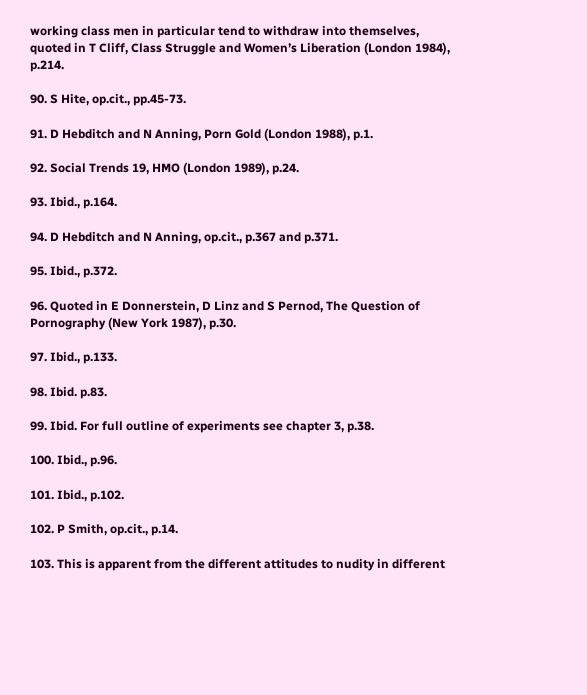working class men in particular tend to withdraw into themselves, quoted in T Cliff, Class Struggle and Women’s Liberation (London 1984), p.214.

90. S Hite, op.cit., pp.45-73.

91. D Hebditch and N Anning, Porn Gold (London 1988), p.1.

92. Social Trends 19, HMO (London 1989), p.24.

93. Ibid., p.164.

94. D Hebditch and N Anning, op.cit., p.367 and p.371.

95. Ibid., p.372.

96. Quoted in E Donnerstein, D Linz and S Pernod, The Question of Pornography (New York 1987), p.30.

97. Ibid., p.133.

98. Ibid. p.83.

99. Ibid. For full outline of experiments see chapter 3, p.38.

100. Ibid., p.96.

101. Ibid., p.102.

102. P Smith, op.cit., p.14.

103. This is apparent from the different attitudes to nudity in different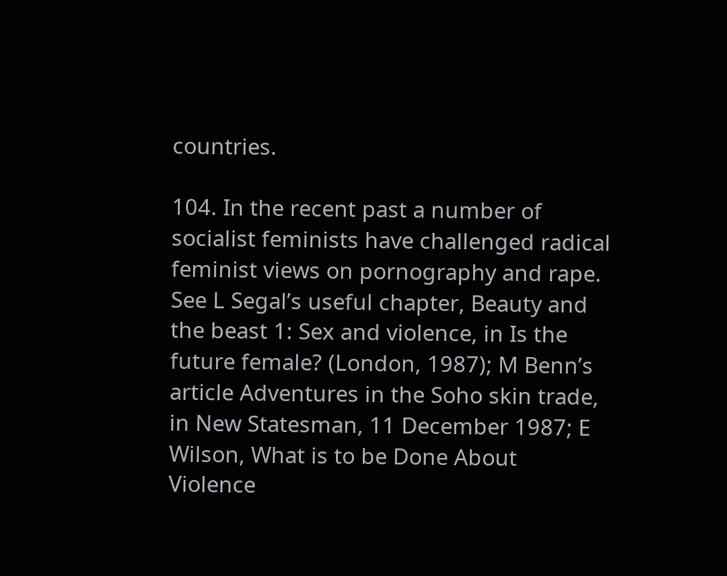countries.

104. In the recent past a number of socialist feminists have challenged radical feminist views on pornography and rape. See L Segal’s useful chapter, Beauty and the beast 1: Sex and violence, in Is the future female? (London, 1987); M Benn’s article Adventures in the Soho skin trade, in New Statesman, 11 December 1987; E Wilson, What is to be Done About Violence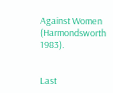Against Women (Harmondsworth 1983).


Last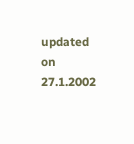updated on 27.1.2002